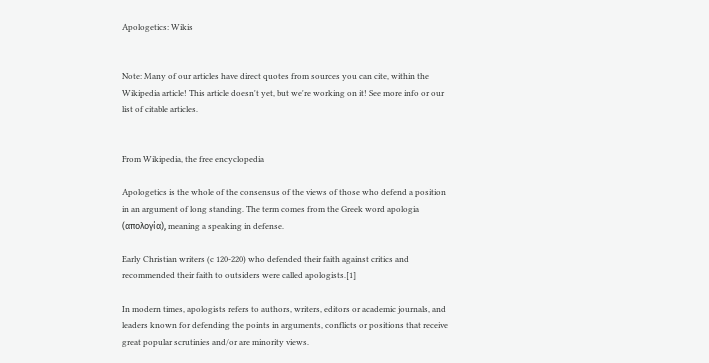Apologetics: Wikis


Note: Many of our articles have direct quotes from sources you can cite, within the Wikipedia article! This article doesn't yet, but we're working on it! See more info or our list of citable articles.


From Wikipedia, the free encyclopedia

Apologetics is the whole of the consensus of the views of those who defend a position in an argument of long standing. The term comes from the Greek word apologia (απολογία), meaning a speaking in defense.

Early Christian writers (c 120-220) who defended their faith against critics and recommended their faith to outsiders were called apologists.[1]

In modern times, apologists refers to authors, writers, editors or academic journals, and leaders known for defending the points in arguments, conflicts or positions that receive great popular scrutinies and/or are minority views.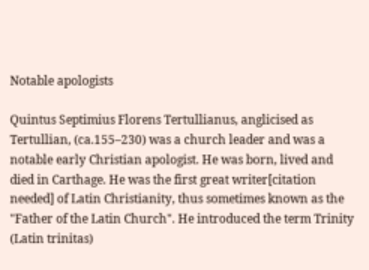Notable apologists

Quintus Septimius Florens Tertullianus, anglicised as Tertullian, (ca.155–230) was a church leader and was a notable early Christian apologist. He was born, lived and died in Carthage. He was the first great writer[citation needed] of Latin Christianity, thus sometimes known as the "Father of the Latin Church". He introduced the term Trinity (Latin trinitas)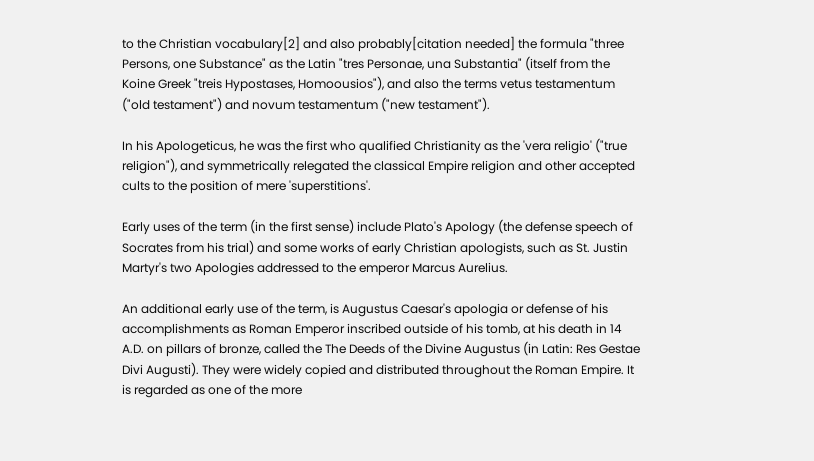to the Christian vocabulary[2] and also probably[citation needed] the formula "three Persons, one Substance" as the Latin "tres Personae, una Substantia" (itself from the Koine Greek "treis Hypostases, Homoousios"), and also the terms vetus testamentum ("old testament") and novum testamentum ("new testament").

In his Apologeticus, he was the first who qualified Christianity as the 'vera religio' ("true religion"), and symmetrically relegated the classical Empire religion and other accepted cults to the position of mere 'superstitions'.

Early uses of the term (in the first sense) include Plato's Apology (the defense speech of Socrates from his trial) and some works of early Christian apologists, such as St. Justin Martyr's two Apologies addressed to the emperor Marcus Aurelius.

An additional early use of the term, is Augustus Caesar's apologia or defense of his accomplishments as Roman Emperor inscribed outside of his tomb, at his death in 14 A.D. on pillars of bronze, called the The Deeds of the Divine Augustus (in Latin: Res Gestae Divi Augusti). They were widely copied and distributed throughout the Roman Empire. It is regarded as one of the more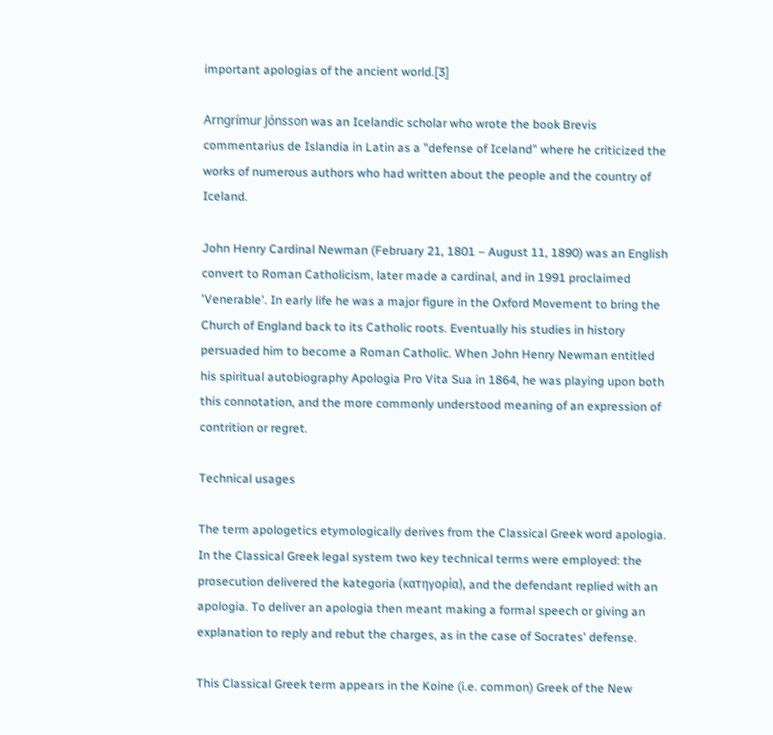important apologias of the ancient world.[3]

Arngrímur Jónsson was an Icelandic scholar who wrote the book Brevis commentarius de Islandia in Latin as a "defense of Iceland" where he criticized the works of numerous authors who had written about the people and the country of Iceland.

John Henry Cardinal Newman (February 21, 1801 – August 11, 1890) was an English convert to Roman Catholicism, later made a cardinal, and in 1991 proclaimed 'Venerable'. In early life he was a major figure in the Oxford Movement to bring the Church of England back to its Catholic roots. Eventually his studies in history persuaded him to become a Roman Catholic. When John Henry Newman entitled his spiritual autobiography Apologia Pro Vita Sua in 1864, he was playing upon both this connotation, and the more commonly understood meaning of an expression of contrition or regret.

Technical usages

The term apologetics etymologically derives from the Classical Greek word apologia. In the Classical Greek legal system two key technical terms were employed: the prosecution delivered the kategoria (κατηγορία), and the defendant replied with an apologia. To deliver an apologia then meant making a formal speech or giving an explanation to reply and rebut the charges, as in the case of Socrates' defense.

This Classical Greek term appears in the Koine (i.e. common) Greek of the New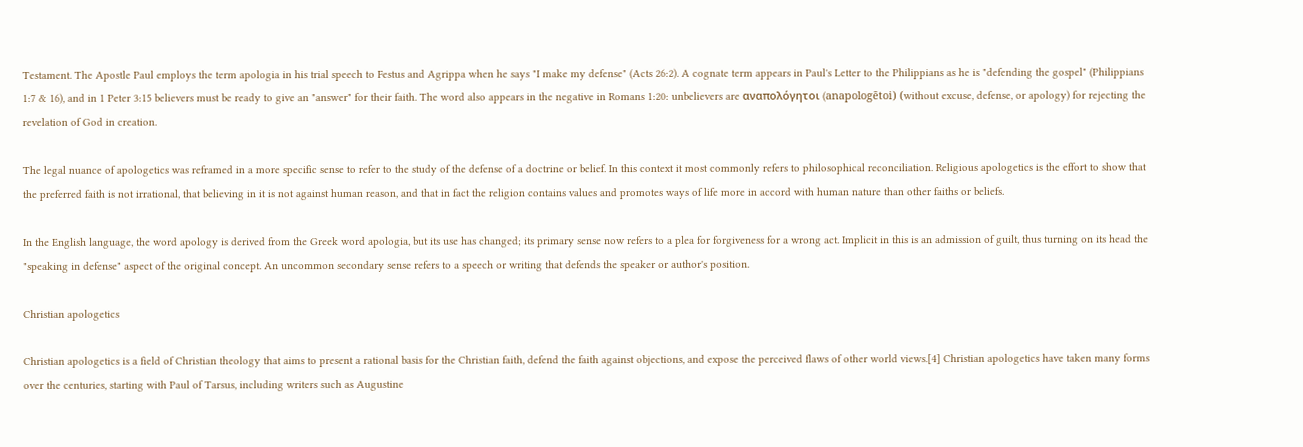Testament. The Apostle Paul employs the term apologia in his trial speech to Festus and Agrippa when he says "I make my defense" (Acts 26:2). A cognate term appears in Paul's Letter to the Philippians as he is "defending the gospel" (Philippians 1:7 & 16), and in 1 Peter 3:15 believers must be ready to give an "answer" for their faith. The word also appears in the negative in Romans 1:20: unbelievers are αναπολόγητοι (anapologētoi) (without excuse, defense, or apology) for rejecting the revelation of God in creation.

The legal nuance of apologetics was reframed in a more specific sense to refer to the study of the defense of a doctrine or belief. In this context it most commonly refers to philosophical reconciliation. Religious apologetics is the effort to show that the preferred faith is not irrational, that believing in it is not against human reason, and that in fact the religion contains values and promotes ways of life more in accord with human nature than other faiths or beliefs.

In the English language, the word apology is derived from the Greek word apologia, but its use has changed; its primary sense now refers to a plea for forgiveness for a wrong act. Implicit in this is an admission of guilt, thus turning on its head the "speaking in defense" aspect of the original concept. An uncommon secondary sense refers to a speech or writing that defends the speaker or author's position.

Christian apologetics

Christian apologetics is a field of Christian theology that aims to present a rational basis for the Christian faith, defend the faith against objections, and expose the perceived flaws of other world views.[4] Christian apologetics have taken many forms over the centuries, starting with Paul of Tarsus, including writers such as Augustine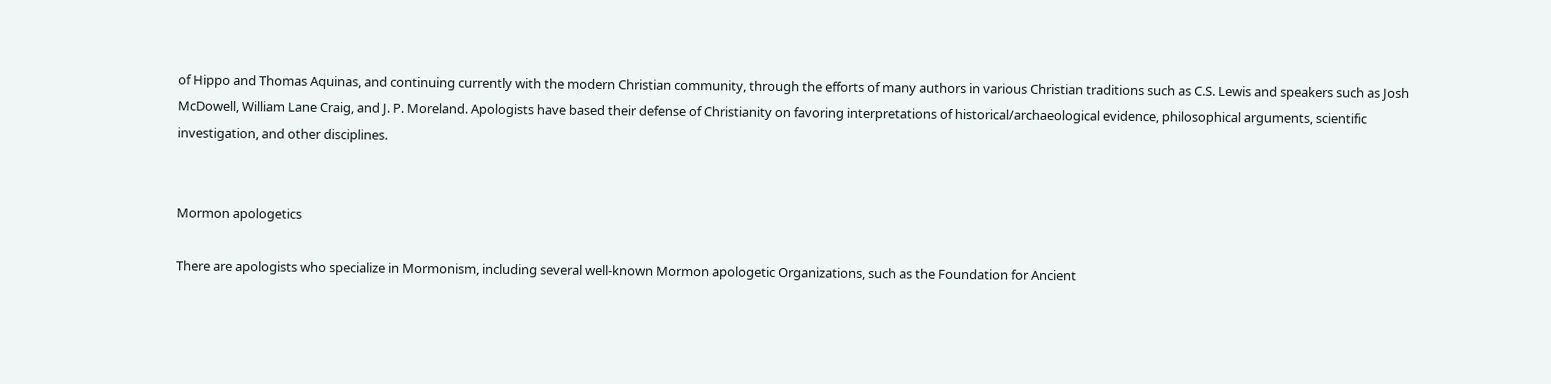of Hippo and Thomas Aquinas, and continuing currently with the modern Christian community, through the efforts of many authors in various Christian traditions such as C.S. Lewis and speakers such as Josh McDowell, William Lane Craig, and J. P. Moreland. Apologists have based their defense of Christianity on favoring interpretations of historical/archaeological evidence, philosophical arguments, scientific investigation, and other disciplines.


Mormon apologetics

There are apologists who specialize in Mormonism, including several well-known Mormon apologetic Organizations, such as the Foundation for Ancient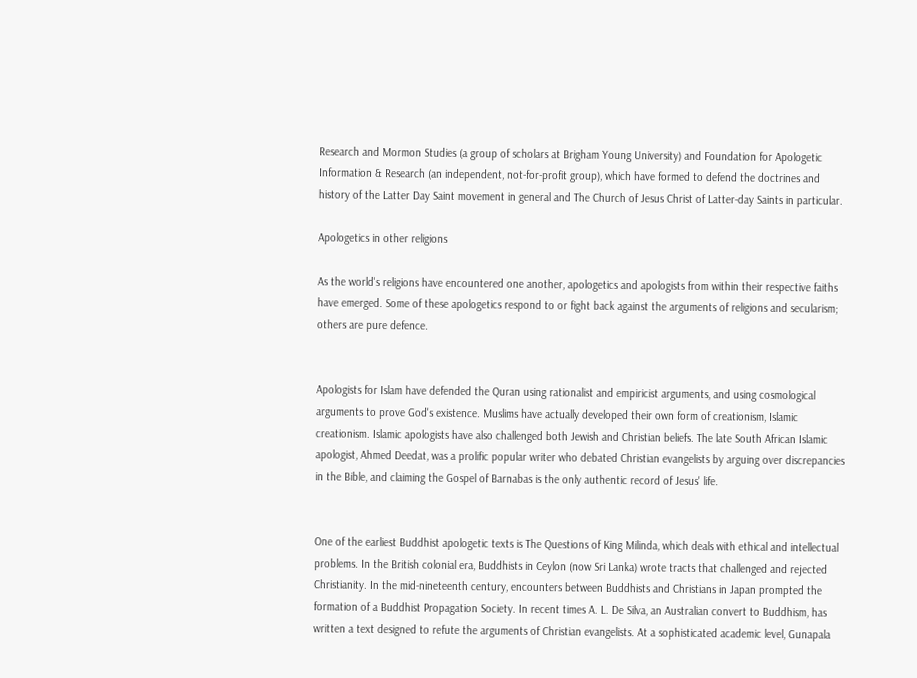Research and Mormon Studies (a group of scholars at Brigham Young University) and Foundation for Apologetic Information & Research (an independent, not-for-profit group), which have formed to defend the doctrines and history of the Latter Day Saint movement in general and The Church of Jesus Christ of Latter-day Saints in particular.

Apologetics in other religions

As the world's religions have encountered one another, apologetics and apologists from within their respective faiths have emerged. Some of these apologetics respond to or fight back against the arguments of religions and secularism; others are pure defence.


Apologists for Islam have defended the Quran using rationalist and empiricist arguments, and using cosmological arguments to prove God's existence. Muslims have actually developed their own form of creationism, Islamic creationism. Islamic apologists have also challenged both Jewish and Christian beliefs. The late South African Islamic apologist, Ahmed Deedat, was a prolific popular writer who debated Christian evangelists by arguing over discrepancies in the Bible, and claiming the Gospel of Barnabas is the only authentic record of Jesus' life.


One of the earliest Buddhist apologetic texts is The Questions of King Milinda, which deals with ethical and intellectual problems. In the British colonial era, Buddhists in Ceylon (now Sri Lanka) wrote tracts that challenged and rejected Christianity. In the mid-nineteenth century, encounters between Buddhists and Christians in Japan prompted the formation of a Buddhist Propagation Society. In recent times A. L. De Silva, an Australian convert to Buddhism, has written a text designed to refute the arguments of Christian evangelists. At a sophisticated academic level, Gunapala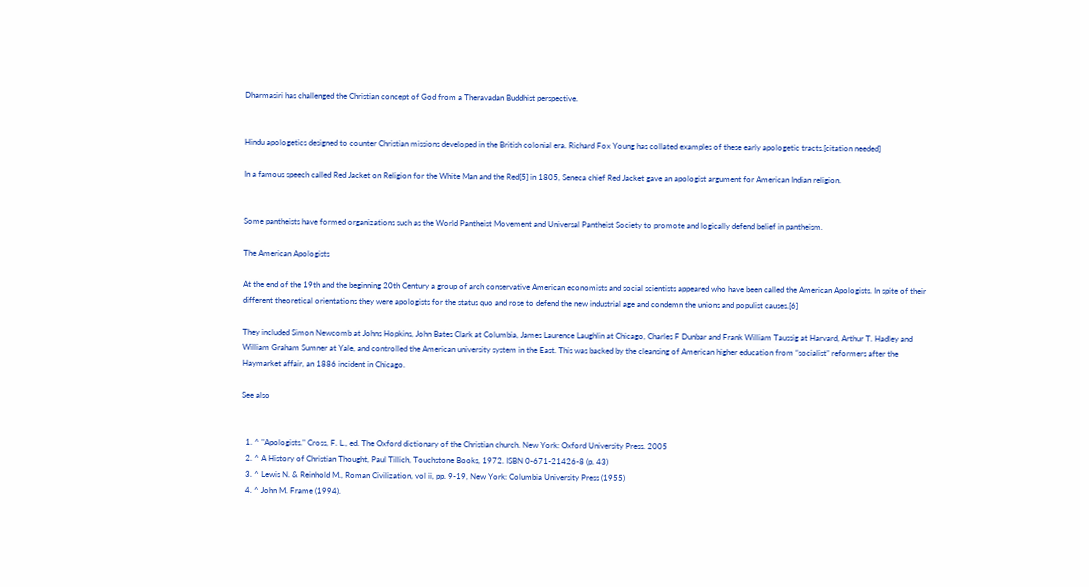Dharmasiri has challenged the Christian concept of God from a Theravadan Buddhist perspective.


Hindu apologetics designed to counter Christian missions developed in the British colonial era. Richard Fox Young has collated examples of these early apologetic tracts.[citation needed]

In a famous speech called Red Jacket on Religion for the White Man and the Red[5] in 1805, Seneca chief Red Jacket gave an apologist argument for American Indian religion.


Some pantheists have formed organizations such as the World Pantheist Movement and Universal Pantheist Society to promote and logically defend belief in pantheism.

The American Apologists

At the end of the 19th and the beginning 20th Century a group of arch conservative American economists and social scientists appeared who have been called the American Apologists. In spite of their different theoretical orientations they were apologists for the status quo and rose to defend the new industrial age and condemn the unions and populist causes.[6]

They included Simon Newcomb at Johns Hopkins, John Bates Clark at Columbia, James Laurence Laughlin at Chicago, Charles F Dunbar and Frank William Taussig at Harvard, Arthur T. Hadley and William Graham Sumner at Yale, and controlled the American university system in the East. This was backed by the cleansing of American higher education from “socialist” reformers after the Haymarket affair, an 1886 incident in Chicago.

See also


  1. ^ "Apologists." Cross, F. L., ed. The Oxford dictionary of the Christian church. New York: Oxford University Press. 2005
  2. ^ A History of Christian Thought, Paul Tillich, Touchstone Books, 1972. ISBN 0-671-21426-8 (p. 43)
  3. ^ Lewis N. & Reinhold M., Roman Civilization, vol ii, pp. 9-19, New York: Columbia University Press (1955)
  4. ^ John M. Frame (1994).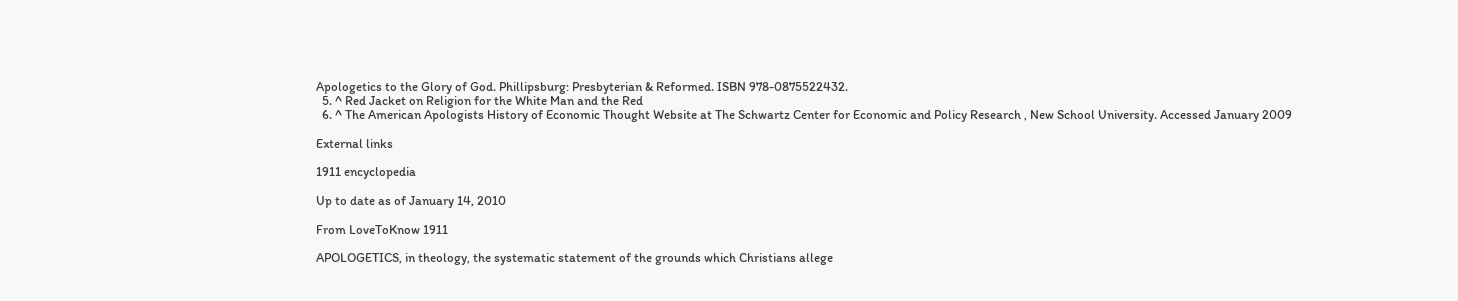Apologetics to the Glory of God. Phillipsburg: Presbyterian & Reformed. ISBN 978-0875522432.
  5. ^ Red Jacket on Religion for the White Man and the Red
  6. ^ The American Apologists History of Economic Thought Website at The Schwartz Center for Economic and Policy Research , New School University. Accessed January 2009

External links

1911 encyclopedia

Up to date as of January 14, 2010

From LoveToKnow 1911

APOLOGETICS, in theology, the systematic statement of the grounds which Christians allege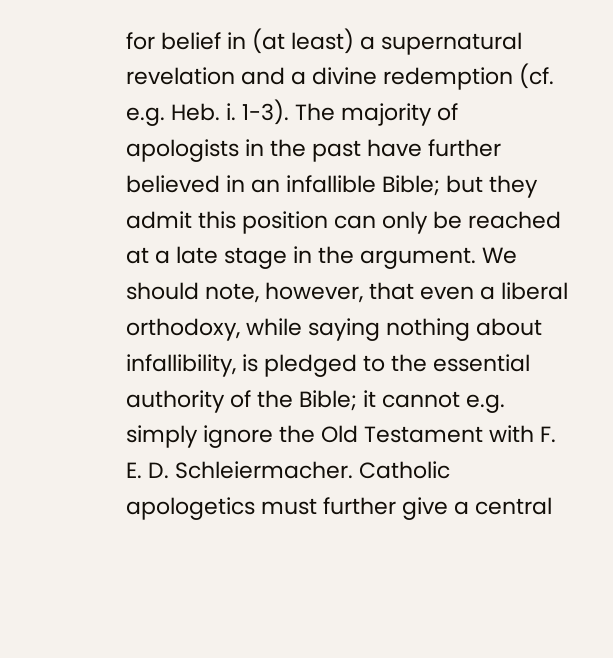for belief in (at least) a supernatural revelation and a divine redemption (cf. e.g. Heb. i. 1-3). The majority of apologists in the past have further believed in an infallible Bible; but they admit this position can only be reached at a late stage in the argument. We should note, however, that even a liberal orthodoxy, while saying nothing about infallibility, is pledged to the essential authority of the Bible; it cannot e.g. simply ignore the Old Testament with F. E. D. Schleiermacher. Catholic apologetics must further give a central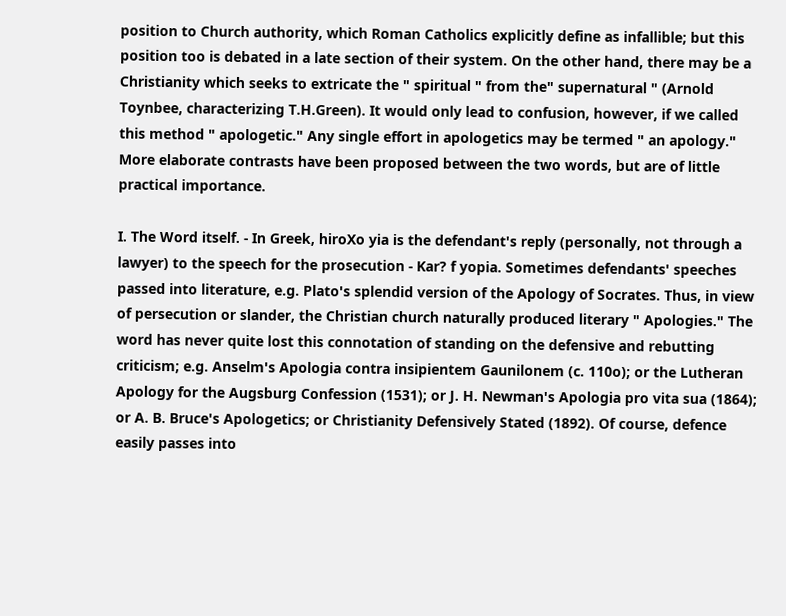position to Church authority, which Roman Catholics explicitly define as infallible; but this position too is debated in a late section of their system. On the other hand, there may be a Christianity which seeks to extricate the " spiritual " from the" supernatural " (Arnold Toynbee, characterizing T.H.Green). It would only lead to confusion, however, if we called this method " apologetic." Any single effort in apologetics may be termed " an apology." More elaborate contrasts have been proposed between the two words, but are of little practical importance.

I. The Word itself. - In Greek, hiroXo yia is the defendant's reply (personally, not through a lawyer) to the speech for the prosecution - Kar? f yopia. Sometimes defendants' speeches passed into literature, e.g. Plato's splendid version of the Apology of Socrates. Thus, in view of persecution or slander, the Christian church naturally produced literary " Apologies." The word has never quite lost this connotation of standing on the defensive and rebutting criticism; e.g. Anselm's Apologia contra insipientem Gaunilonem (c. 110o); or the Lutheran Apology for the Augsburg Confession (1531); or J. H. Newman's Apologia pro vita sua (1864); or A. B. Bruce's Apologetics; or Christianity Defensively Stated (1892). Of course, defence easily passes into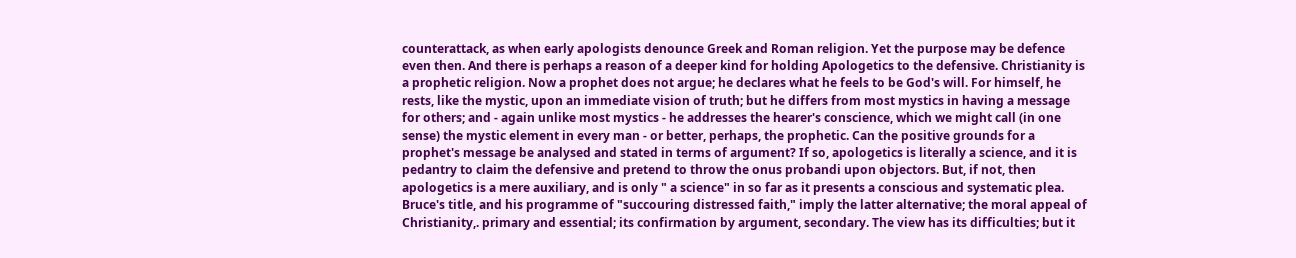counterattack, as when early apologists denounce Greek and Roman religion. Yet the purpose may be defence even then. And there is perhaps a reason of a deeper kind for holding Apologetics to the defensive. Christianity is a prophetic religion. Now a prophet does not argue; he declares what he feels to be God's will. For himself, he rests, like the mystic, upon an immediate vision of truth; but he differs from most mystics in having a message for others; and - again unlike most mystics - he addresses the hearer's conscience, which we might call (in one sense) the mystic element in every man - or better, perhaps, the prophetic. Can the positive grounds for a prophet's message be analysed and stated in terms of argument? If so, apologetics is literally a science, and it is pedantry to claim the defensive and pretend to throw the onus probandi upon objectors. But, if not, then apologetics is a mere auxiliary, and is only " a science" in so far as it presents a conscious and systematic plea. Bruce's title, and his programme of "succouring distressed faith," imply the latter alternative; the moral appeal of Christianity,. primary and essential; its confirmation by argument, secondary. The view has its difficulties; but it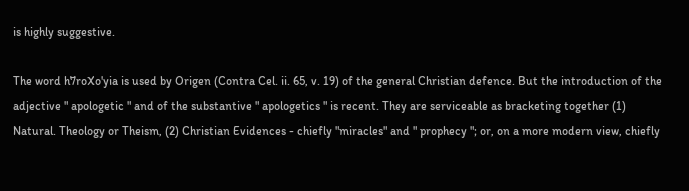is highly suggestive.

The word h7roXo'yia is used by Origen (Contra Cel. ii. 65, v. 19) of the general Christian defence. But the introduction of the adjective " apologetic " and of the substantive " apologetics " is recent. They are serviceable as bracketing together (1) Natural. Theology or Theism, (2) Christian Evidences - chiefly "miracles" and " prophecy "; or, on a more modern view, chiefly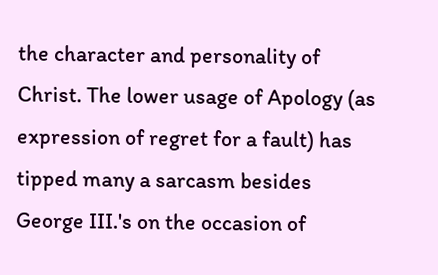the character and personality of Christ. The lower usage of Apology (as expression of regret for a fault) has tipped many a sarcasm besides George III.'s on the occasion of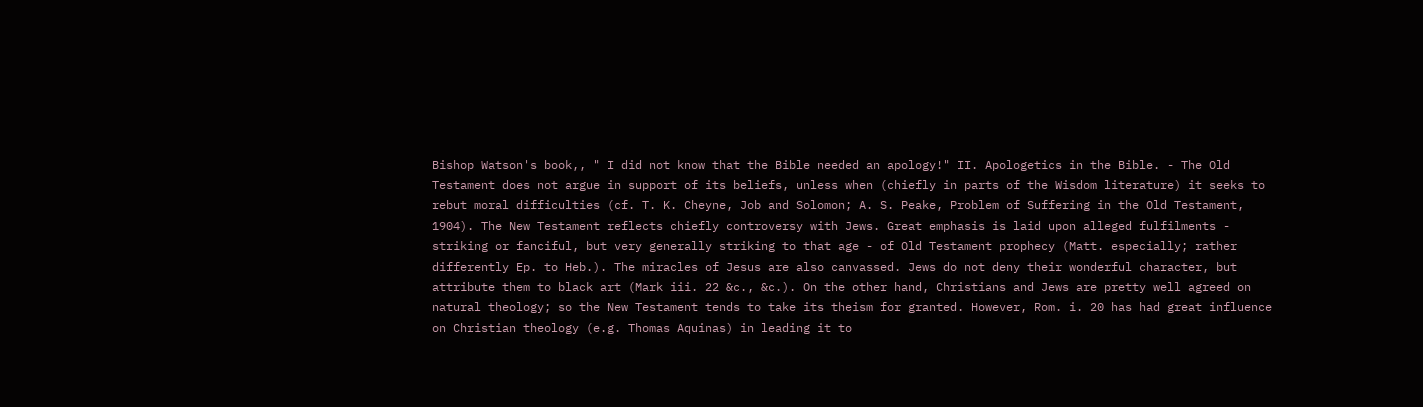Bishop Watson's book,, " I did not know that the Bible needed an apology!" II. Apologetics in the Bible. - The Old Testament does not argue in support of its beliefs, unless when (chiefly in parts of the Wisdom literature) it seeks to rebut moral difficulties (cf. T. K. Cheyne, Job and Solomon; A. S. Peake, Problem of Suffering in the Old Testament, 1904). The New Testament reflects chiefly controversy with Jews. Great emphasis is laid upon alleged fulfilments - striking or fanciful, but very generally striking to that age - of Old Testament prophecy (Matt. especially; rather differently Ep. to Heb.). The miracles of Jesus are also canvassed. Jews do not deny their wonderful character, but attribute them to black art (Mark iii. 22 &c., &c.). On the other hand, Christians and Jews are pretty well agreed on natural theology; so the New Testament tends to take its theism for granted. However, Rom. i. 20 has had great influence on Christian theology (e.g. Thomas Aquinas) in leading it to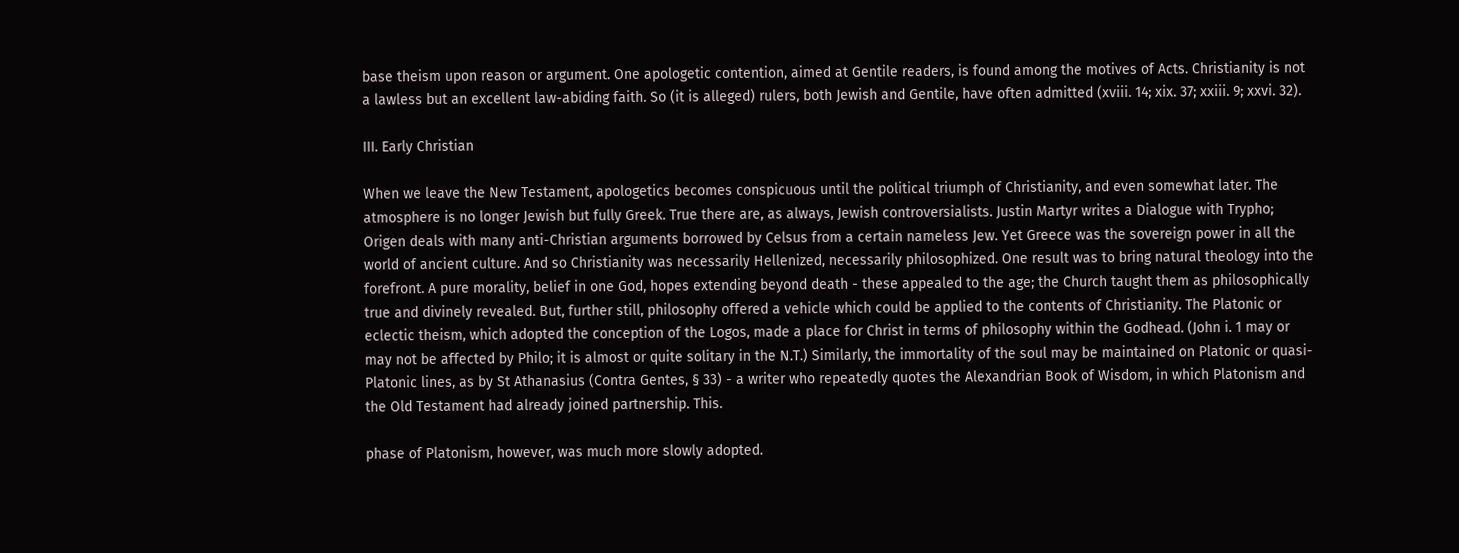base theism upon reason or argument. One apologetic contention, aimed at Gentile readers, is found among the motives of Acts. Christianity is not a lawless but an excellent law-abiding faith. So (it is alleged) rulers, both Jewish and Gentile, have often admitted (xviii. 14; xix. 37; xxiii. 9; xxvi. 32).

III. Early Christian

When we leave the New Testament, apologetics becomes conspicuous until the political triumph of Christianity, and even somewhat later. The atmosphere is no longer Jewish but fully Greek. True there are, as always, Jewish controversialists. Justin Martyr writes a Dialogue with Trypho; Origen deals with many anti-Christian arguments borrowed by Celsus from a certain nameless Jew. Yet Greece was the sovereign power in all the world of ancient culture. And so Christianity was necessarily Hellenized, necessarily philosophized. One result was to bring natural theology into the forefront. A pure morality, belief in one God, hopes extending beyond death - these appealed to the age; the Church taught them as philosophically true and divinely revealed. But, further still, philosophy offered a vehicle which could be applied to the contents of Christianity. The Platonic or eclectic theism, which adopted the conception of the Logos, made a place for Christ in terms of philosophy within the Godhead. (John i. 1 may or may not be affected by Philo; it is almost or quite solitary in the N.T.) Similarly, the immortality of the soul may be maintained on Platonic or quasi-Platonic lines, as by St Athanasius (Contra Gentes, § 33) - a writer who repeatedly quotes the Alexandrian Book of Wisdom, in which Platonism and the Old Testament had already joined partnership. This.

phase of Platonism, however, was much more slowly adopted.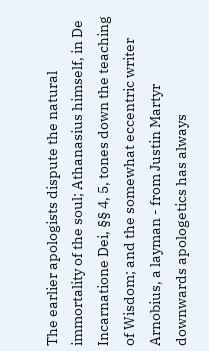The earlier apologists dispute the natural immortality of the soul; Athanasius himself, in De Incarnatione Dei, §§ 4, 5, tones down the teaching of Wisdom; and the somewhat eccentric writer Arnobius, a layman - from Justin Martyr downwards apologetics has always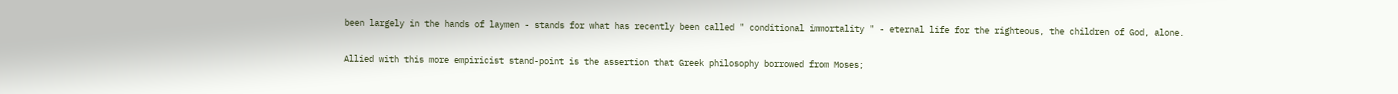been largely in the hands of laymen - stands for what has recently been called " conditional immortality " - eternal life for the righteous, the children of God, alone.

Allied with this more empiricist stand-point is the assertion that Greek philosophy borrowed from Moses;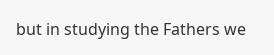but in studying the Fathers we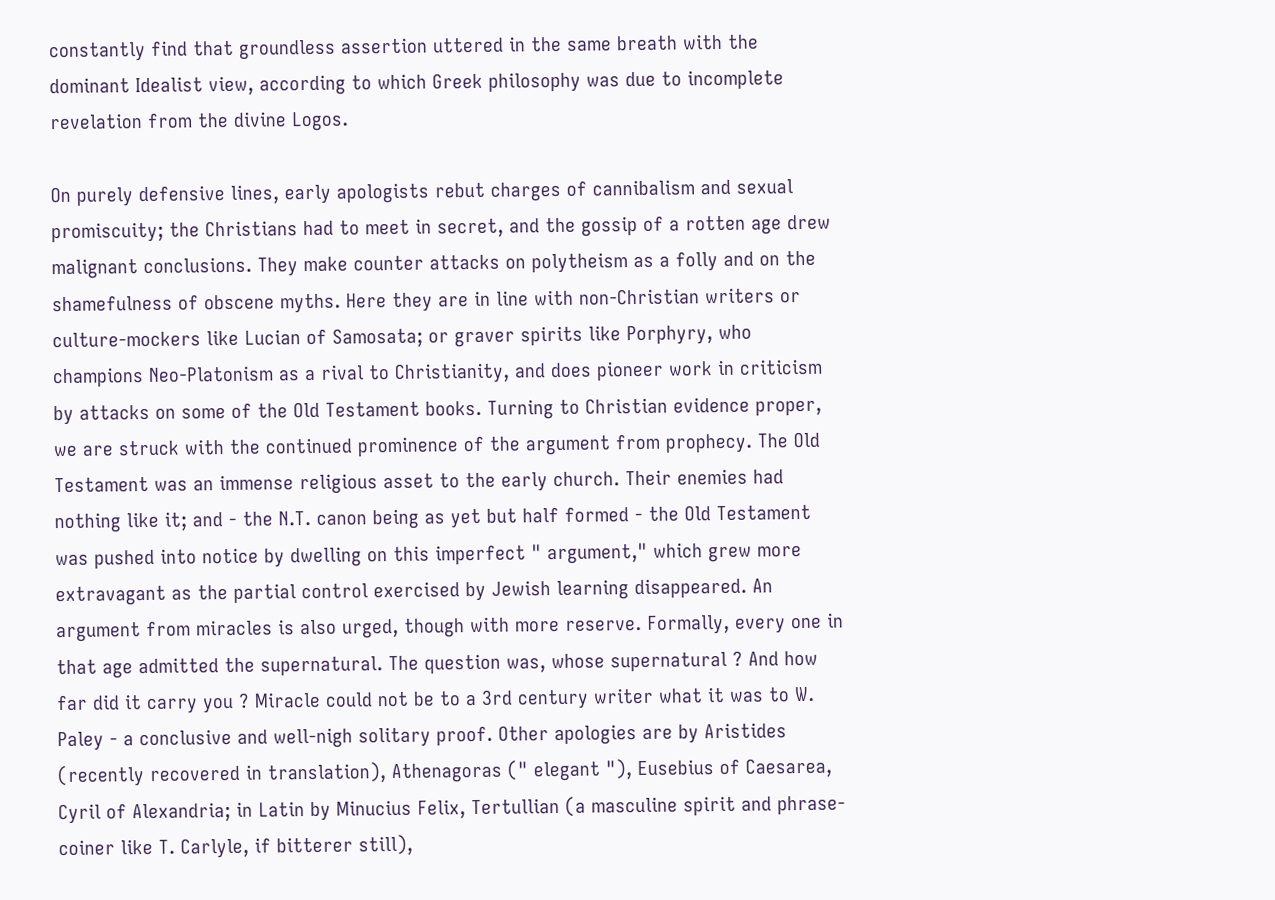constantly find that groundless assertion uttered in the same breath with the dominant Idealist view, according to which Greek philosophy was due to incomplete revelation from the divine Logos.

On purely defensive lines, early apologists rebut charges of cannibalism and sexual promiscuity; the Christians had to meet in secret, and the gossip of a rotten age drew malignant conclusions. They make counter attacks on polytheism as a folly and on the shamefulness of obscene myths. Here they are in line with non-Christian writers or culture-mockers like Lucian of Samosata; or graver spirits like Porphyry, who champions Neo-Platonism as a rival to Christianity, and does pioneer work in criticism by attacks on some of the Old Testament books. Turning to Christian evidence proper, we are struck with the continued prominence of the argument from prophecy. The Old Testament was an immense religious asset to the early church. Their enemies had nothing like it; and - the N.T. canon being as yet but half formed - the Old Testament was pushed into notice by dwelling on this imperfect " argument," which grew more extravagant as the partial control exercised by Jewish learning disappeared. An argument from miracles is also urged, though with more reserve. Formally, every one in that age admitted the supernatural. The question was, whose supernatural ? And how far did it carry you ? Miracle could not be to a 3rd century writer what it was to W. Paley - a conclusive and well-nigh solitary proof. Other apologies are by Aristides (recently recovered in translation), Athenagoras (" elegant "), Eusebius of Caesarea, Cyril of Alexandria; in Latin by Minucius Felix, Tertullian (a masculine spirit and phrase-coiner like T. Carlyle, if bitterer still),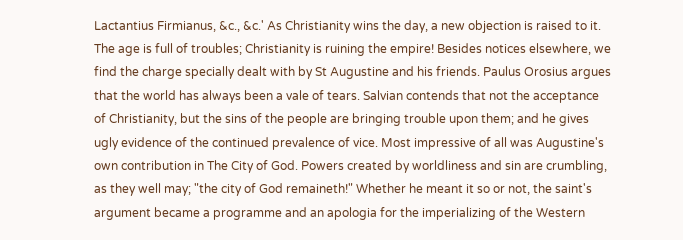Lactantius Firmianus, &c., &c.' As Christianity wins the day, a new objection is raised to it. The age is full of troubles; Christianity is ruining the empire! Besides notices elsewhere, we find the charge specially dealt with by St Augustine and his friends. Paulus Orosius argues that the world has always been a vale of tears. Salvian contends that not the acceptance of Christianity, but the sins of the people are bringing trouble upon them; and he gives ugly evidence of the continued prevalence of vice. Most impressive of all was Augustine's own contribution in The City of God. Powers created by worldliness and sin are crumbling, as they well may; "the city of God remaineth!" Whether he meant it so or not, the saint's argument became a programme and an apologia for the imperializing of the Western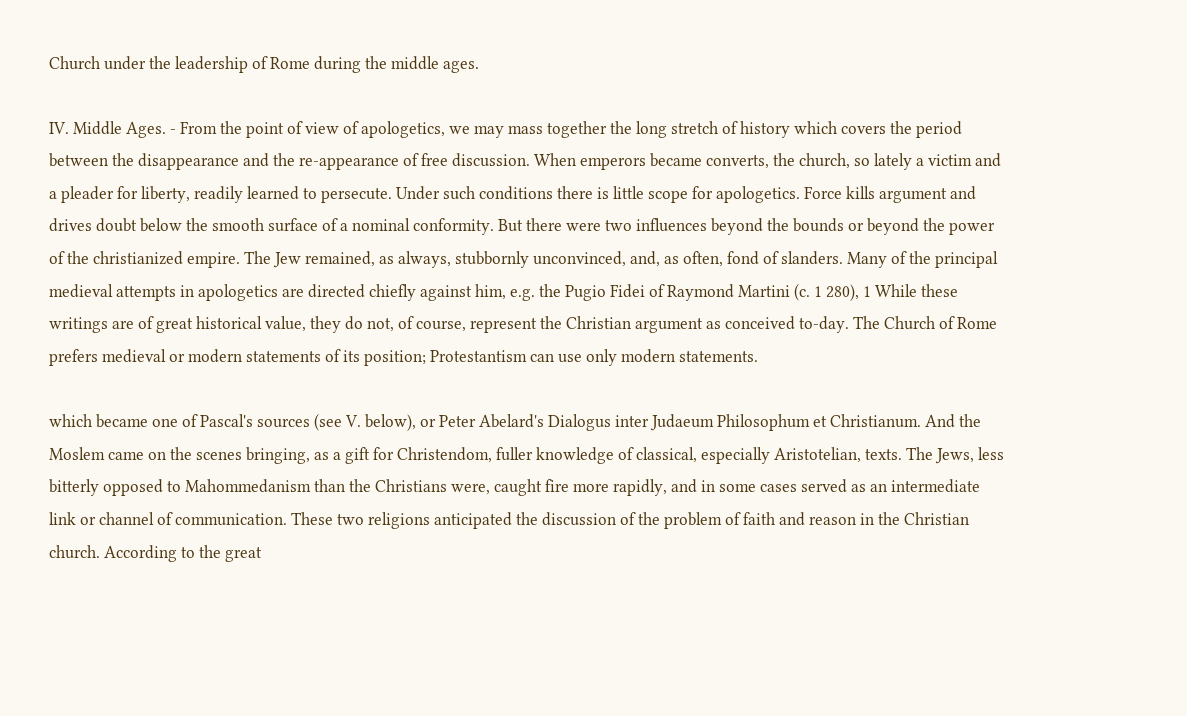Church under the leadership of Rome during the middle ages.

IV. Middle Ages. - From the point of view of apologetics, we may mass together the long stretch of history which covers the period between the disappearance and the re-appearance of free discussion. When emperors became converts, the church, so lately a victim and a pleader for liberty, readily learned to persecute. Under such conditions there is little scope for apologetics. Force kills argument and drives doubt below the smooth surface of a nominal conformity. But there were two influences beyond the bounds or beyond the power of the christianized empire. The Jew remained, as always, stubbornly unconvinced, and, as often, fond of slanders. Many of the principal medieval attempts in apologetics are directed chiefly against him, e.g. the Pugio Fidei of Raymond Martini (c. 1 280), 1 While these writings are of great historical value, they do not, of course, represent the Christian argument as conceived to-day. The Church of Rome prefers medieval or modern statements of its position; Protestantism can use only modern statements.

which became one of Pascal's sources (see V. below), or Peter Abelard's Dialogus inter Judaeum Philosophum et Christianum. And the Moslem came on the scenes bringing, as a gift for Christendom, fuller knowledge of classical, especially Aristotelian, texts. The Jews, less bitterly opposed to Mahommedanism than the Christians were, caught fire more rapidly, and in some cases served as an intermediate link or channel of communication. These two religions anticipated the discussion of the problem of faith and reason in the Christian church. According to the great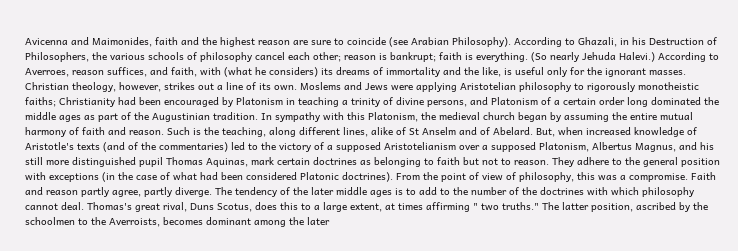Avicenna and Maimonides, faith and the highest reason are sure to coincide (see Arabian Philosophy). According to Ghazali, in his Destruction of Philosophers, the various schools of philosophy cancel each other; reason is bankrupt; faith is everything. (So nearly Jehuda Halevi.) According to Averroes, reason suffices, and faith, with (what he considers) its dreams of immortality and the like, is useful only for the ignorant masses. Christian theology, however, strikes out a line of its own. Moslems and Jews were applying Aristotelian philosophy to rigorously monotheistic faiths; Christianity had been encouraged by Platonism in teaching a trinity of divine persons, and Platonism of a certain order long dominated the middle ages as part of the Augustinian tradition. In sympathy with this Platonism, the medieval church began by assuming the entire mutual harmony of faith and reason. Such is the teaching, along different lines, alike of St Anselm and of Abelard. But, when increased knowledge of Aristotle's texts (and of the commentaries) led to the victory of a supposed Aristotelianism over a supposed Platonism, Albertus Magnus, and his still more distinguished pupil Thomas Aquinas, mark certain doctrines as belonging to faith but not to reason. They adhere to the general position with exceptions (in the case of what had been considered Platonic doctrines). From the point of view of philosophy, this was a compromise. Faith and reason partly agree, partly diverge. The tendency of the later middle ages is to add to the number of the doctrines with which philosophy cannot deal. Thomas's great rival, Duns Scotus, does this to a large extent, at times affirming " two truths." The latter position, ascribed by the schoolmen to the Averroists, becomes dominant among the later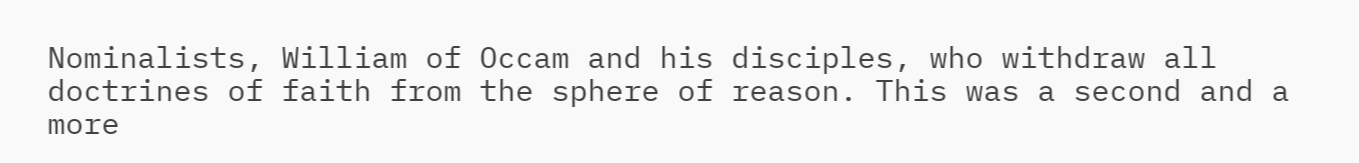Nominalists, William of Occam and his disciples, who withdraw all doctrines of faith from the sphere of reason. This was a second and a more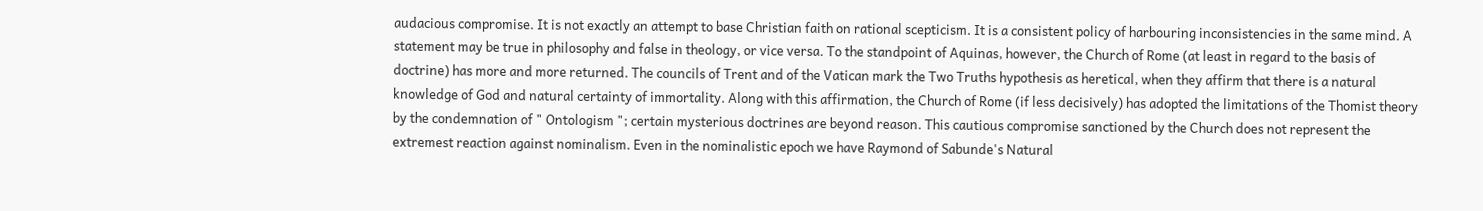audacious compromise. It is not exactly an attempt to base Christian faith on rational scepticism. It is a consistent policy of harbouring inconsistencies in the same mind. A statement may be true in philosophy and false in theology, or vice versa. To the standpoint of Aquinas, however, the Church of Rome (at least in regard to the basis of doctrine) has more and more returned. The councils of Trent and of the Vatican mark the Two Truths hypothesis as heretical, when they affirm that there is a natural knowledge of God and natural certainty of immortality. Along with this affirmation, the Church of Rome (if less decisively) has adopted the limitations of the Thomist theory by the condemnation of " Ontologism "; certain mysterious doctrines are beyond reason. This cautious compromise sanctioned by the Church does not represent the extremest reaction against nominalism. Even in the nominalistic epoch we have Raymond of Sabunde's Natural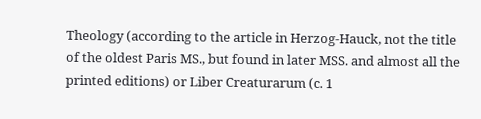Theology (according to the article in Herzog-Hauck, not the title of the oldest Paris MS., but found in later MSS. and almost all the printed editions) or Liber Creaturarum (c. 1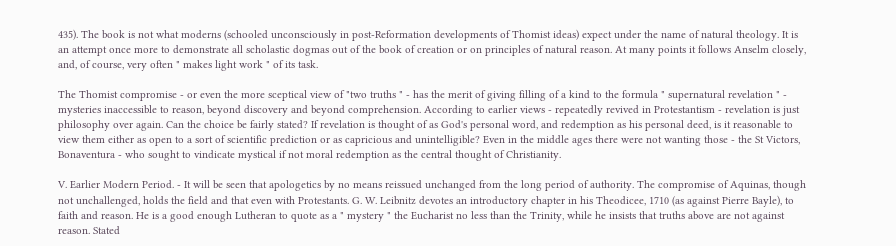435). The book is not what moderns (schooled unconsciously in post-Reformation developments of Thomist ideas) expect under the name of natural theology. It is an attempt once more to demonstrate all scholastic dogmas out of the book of creation or on principles of natural reason. At many points it follows Anselm closely, and, of course, very often " makes light work " of its task.

The Thomist compromise - or even the more sceptical view of "two truths " - has the merit of giving filling of a kind to the formula " supernatural revelation " - mysteries inaccessible to reason, beyond discovery and beyond comprehension. According to earlier views - repeatedly revived in Protestantism - revelation is just philosophy over again. Can the choice be fairly stated? If revelation is thought of as God's personal word, and redemption as his personal deed, is it reasonable to view them either as open to a sort of scientific prediction or as capricious and unintelligible? Even in the middle ages there were not wanting those - the St Victors, Bonaventura - who sought to vindicate mystical if not moral redemption as the central thought of Christianity.

V. Earlier Modern Period. - It will be seen that apologetics by no means reissued unchanged from the long period of authority. The compromise of Aquinas, though not unchallenged, holds the field and that even with Protestants. G. W. Leibnitz devotes an introductory chapter in his Theodicee, 1710 (as against Pierre Bayle), to faith and reason. He is a good enough Lutheran to quote as a " mystery " the Eucharist no less than the Trinity, while he insists that truths above are not against reason. Stated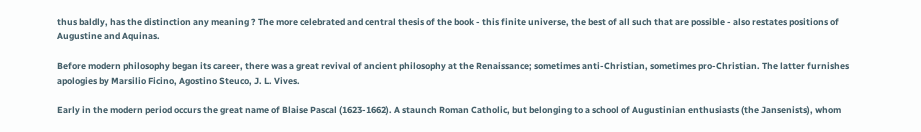thus baldly, has the distinction any meaning ? The more celebrated and central thesis of the book - this finite universe, the best of all such that are possible - also restates positions of Augustine and Aquinas.

Before modern philosophy began its career, there was a great revival of ancient philosophy at the Renaissance; sometimes anti-Christian, sometimes pro-Christian. The latter furnishes apologies by Marsilio Ficino, Agostino Steuco, J. L. Vives.

Early in the modern period occurs the great name of Blaise Pascal (1623-1662). A staunch Roman Catholic, but belonging to a school of Augustinian enthusiasts (the Jansenists), whom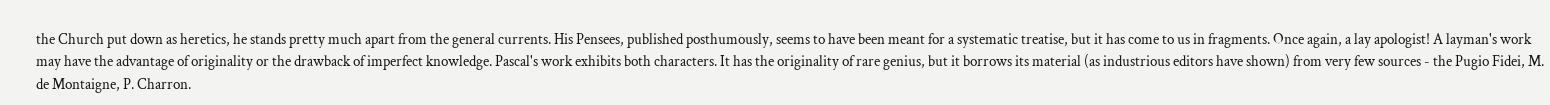the Church put down as heretics, he stands pretty much apart from the general currents. His Pensees, published posthumously, seems to have been meant for a systematic treatise, but it has come to us in fragments. Once again, a lay apologist! A layman's work may have the advantage of originality or the drawback of imperfect knowledge. Pascal's work exhibits both characters. It has the originality of rare genius, but it borrows its material (as industrious editors have shown) from very few sources - the Pugio Fidei, M. de Montaigne, P. Charron.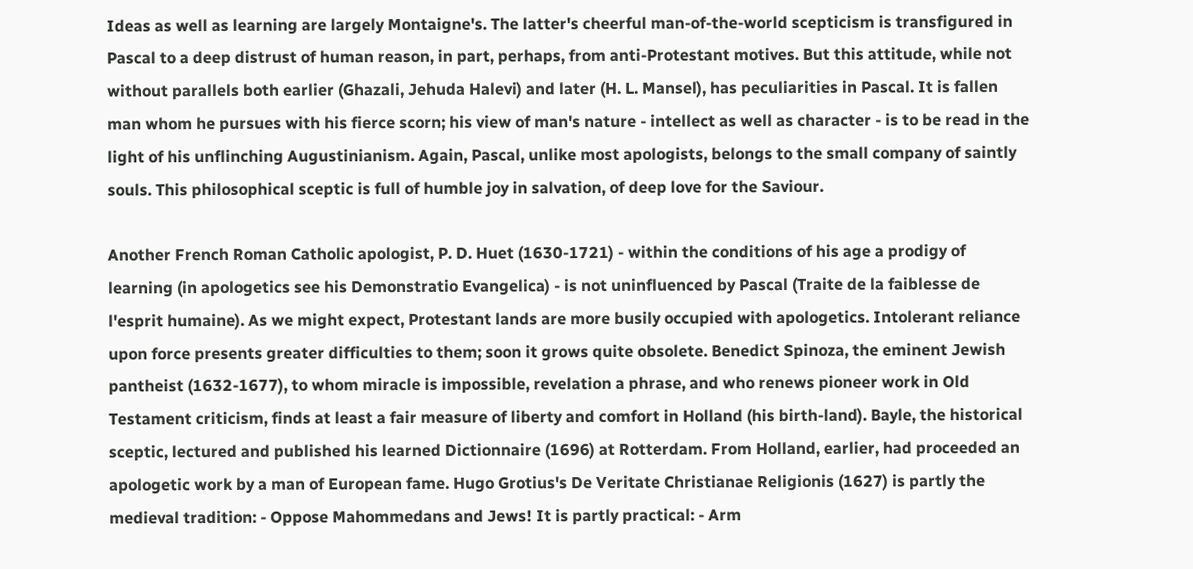Ideas as well as learning are largely Montaigne's. The latter's cheerful man-of-the-world scepticism is transfigured in Pascal to a deep distrust of human reason, in part, perhaps, from anti-Protestant motives. But this attitude, while not without parallels both earlier (Ghazali, Jehuda Halevi) and later (H. L. Mansel), has peculiarities in Pascal. It is fallen man whom he pursues with his fierce scorn; his view of man's nature - intellect as well as character - is to be read in the light of his unflinching Augustinianism. Again, Pascal, unlike most apologists, belongs to the small company of saintly souls. This philosophical sceptic is full of humble joy in salvation, of deep love for the Saviour.

Another French Roman Catholic apologist, P. D. Huet (1630-1721) - within the conditions of his age a prodigy of learning (in apologetics see his Demonstratio Evangelica) - is not uninfluenced by Pascal (Traite de la faiblesse de l'esprit humaine). As we might expect, Protestant lands are more busily occupied with apologetics. Intolerant reliance upon force presents greater difficulties to them; soon it grows quite obsolete. Benedict Spinoza, the eminent Jewish pantheist (1632-1677), to whom miracle is impossible, revelation a phrase, and who renews pioneer work in Old Testament criticism, finds at least a fair measure of liberty and comfort in Holland (his birth-land). Bayle, the historical sceptic, lectured and published his learned Dictionnaire (1696) at Rotterdam. From Holland, earlier, had proceeded an apologetic work by a man of European fame. Hugo Grotius's De Veritate Christianae Religionis (1627) is partly the medieval tradition: - Oppose Mahommedans and Jews! It is partly practical: - Arm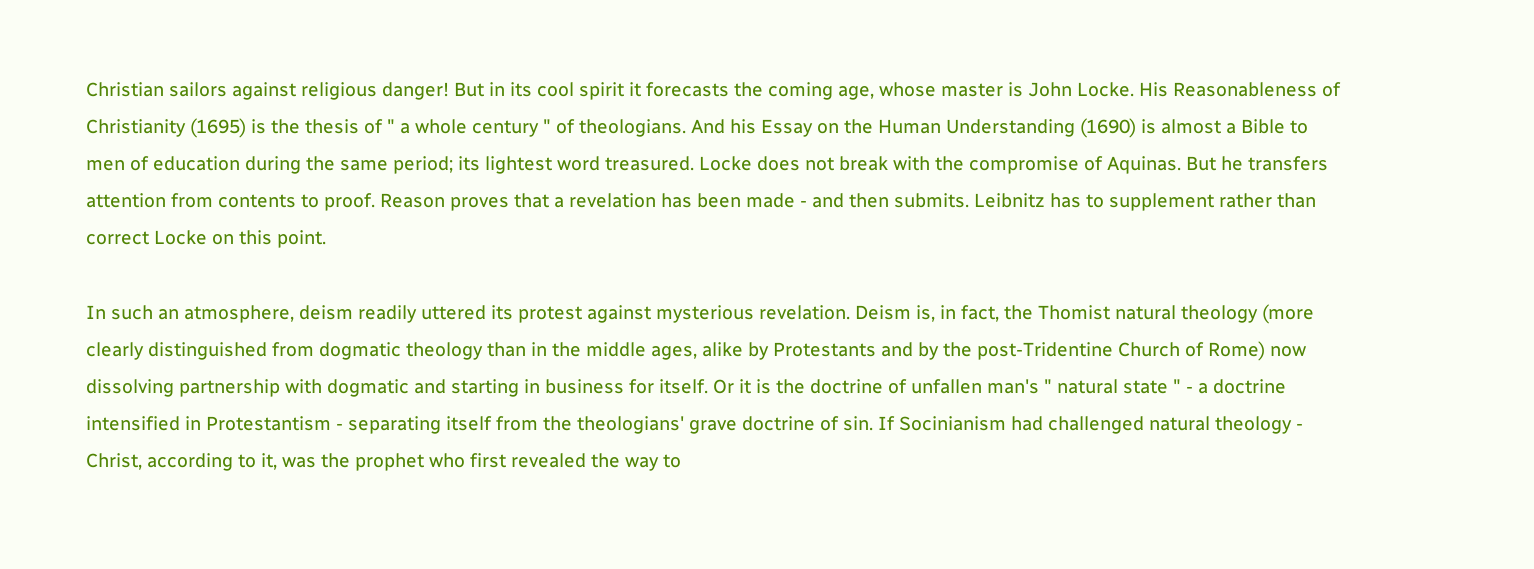Christian sailors against religious danger! But in its cool spirit it forecasts the coming age, whose master is John Locke. His Reasonableness of Christianity (1695) is the thesis of " a whole century " of theologians. And his Essay on the Human Understanding (1690) is almost a Bible to men of education during the same period; its lightest word treasured. Locke does not break with the compromise of Aquinas. But he transfers attention from contents to proof. Reason proves that a revelation has been made - and then submits. Leibnitz has to supplement rather than correct Locke on this point.

In such an atmosphere, deism readily uttered its protest against mysterious revelation. Deism is, in fact, the Thomist natural theology (more clearly distinguished from dogmatic theology than in the middle ages, alike by Protestants and by the post-Tridentine Church of Rome) now dissolving partnership with dogmatic and starting in business for itself. Or it is the doctrine of unfallen man's " natural state " - a doctrine intensified in Protestantism - separating itself from the theologians' grave doctrine of sin. If Socinianism had challenged natural theology - Christ, according to it, was the prophet who first revealed the way to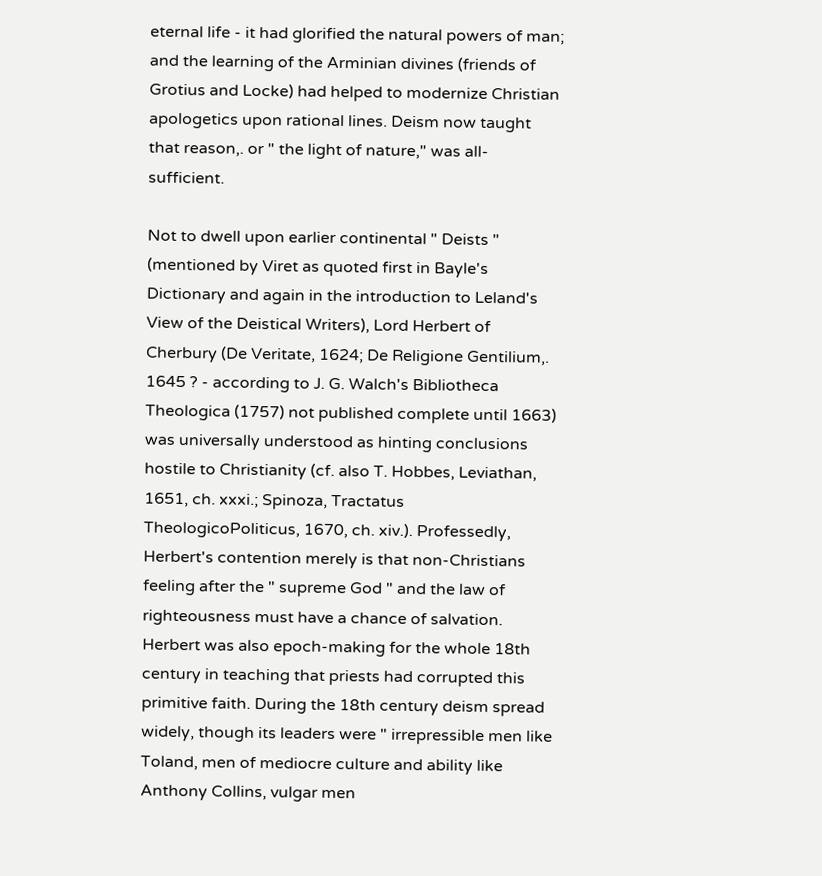eternal life - it had glorified the natural powers of man; and the learning of the Arminian divines (friends of Grotius and Locke) had helped to modernize Christian apologetics upon rational lines. Deism now taught that reason,. or " the light of nature," was all-sufficient.

Not to dwell upon earlier continental " Deists " (mentioned by Viret as quoted first in Bayle's Dictionary and again in the introduction to Leland's View of the Deistical Writers), Lord Herbert of Cherbury (De Veritate, 1624; De Religione Gentilium,. 1645 ? - according to J. G. Walch's Bibliotheca Theologica (1757) not published complete until 1663) was universally understood as hinting conclusions hostile to Christianity (cf. also T. Hobbes, Leviathan, 1651, ch. xxxi.; Spinoza, Tractatus TheologicoPoliticus, 1670, ch. xiv.). Professedly, Herbert's contention merely is that non-Christians feeling after the " supreme God " and the law of righteousness must have a chance of salvation. Herbert was also epoch-making for the whole 18th century in teaching that priests had corrupted this primitive faith. During the 18th century deism spread widely, though its leaders were " irrepressible men like Toland, men of mediocre culture and ability like Anthony Collins, vulgar men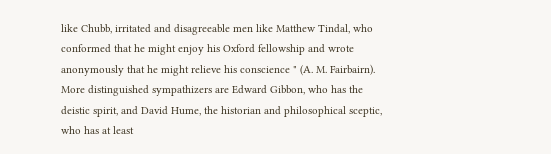like Chubb, irritated and disagreeable men like Matthew Tindal, who conformed that he might enjoy his Oxford fellowship and wrote anonymously that he might relieve his conscience " (A. M. Fairbairn). More distinguished sympathizers are Edward Gibbon, who has the deistic spirit, and David Hume, the historian and philosophical sceptic, who has at least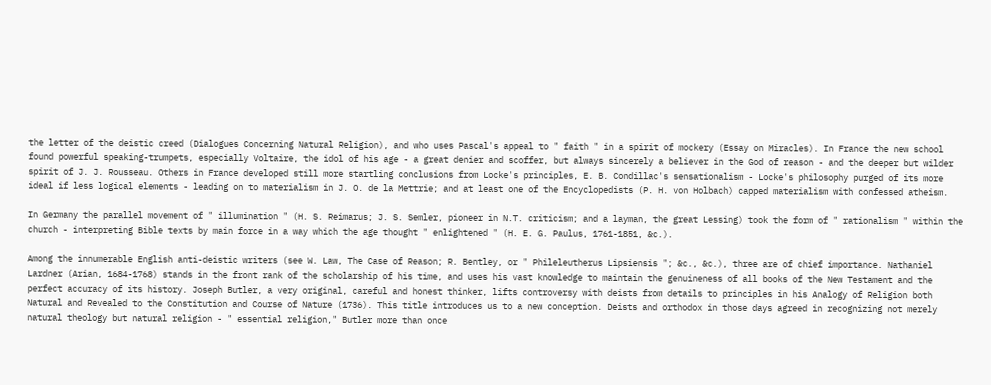the letter of the deistic creed (Dialogues Concerning Natural Religion), and who uses Pascal's appeal to " faith " in a spirit of mockery (Essay on Miracles). In France the new school found powerful speaking-trumpets, especially Voltaire, the idol of his age - a great denier and scoffer, but always sincerely a believer in the God of reason - and the deeper but wilder spirit of J. J. Rousseau. Others in France developed still more startling conclusions from Locke's principles, E. B. Condillac's sensationalism - Locke's philosophy purged of its more ideal if less logical elements - leading on to materialism in J. O. de la Mettrie; and at least one of the Encyclopedists (P. H. von Holbach) capped materialism with confessed atheism.

In Germany the parallel movement of " illumination " (H. S. Reimarus; J. S. Semler, pioneer in N.T. criticism; and a layman, the great Lessing) took the form of " rationalism " within the church - interpreting Bible texts by main force in a way which the age thought " enlightened " (H. E. G. Paulus, 1761-1851, &c.).

Among the innumerable English anti-deistic writers (see W. Law, The Case of Reason; R. Bentley, or " Phileleutherus Lipsiensis "; &c., &c.), three are of chief importance. Nathaniel Lardner (Arian, 1684-1768) stands in the front rank of the scholarship of his time, and uses his vast knowledge to maintain the genuineness of all books of the New Testament and the perfect accuracy of its history. Joseph Butler, a very original, careful and honest thinker, lifts controversy with deists from details to principles in his Analogy of Religion both Natural and Revealed to the Constitution and Course of Nature (1736). This title introduces us to a new conception. Deists and orthodox in those days agreed in recognizing not merely natural theology but natural religion - " essential religion," Butler more than once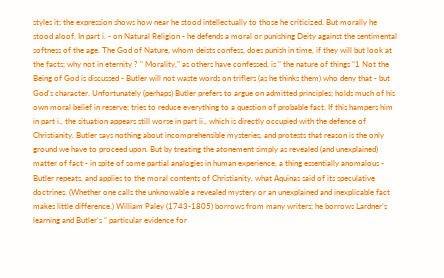styles it; the expression shows how near he stood intellectually to those he criticized. But morally he stood aloof. In part i. - on Natural Religion - he defends a moral or punishing Deity against the sentimental softness of the age. The God of Nature, whom deists confess, does punish in time, if they will but look at the facts; why not in eternity ? " Morality," as others have confessed, is " the nature of things "1 Not the Being of God is discussed - Butler will not waste words on triflers (as he thinks them) who deny that - but God's character. Unfortunately (perhaps) Butler prefers to argue on admitted principles; holds much of his own moral belief in reserve; tries to reduce everything to a question of probable fact. If this hampers him in part i., the situation appears still worse in part ii., which is directly occupied with the defence of Christianity. Butler says nothing about incomprehensible mysteries, and protests that reason is the only ground we have to proceed upon. But by treating the atonement simply as revealed (and unexplained) matter of fact - in spite of some partial analogies in human experience, a thing essentially anomalous - Butler repeats, and applies to the moral contents of Christianity, what Aquinas said of its speculative doctrines. (Whether one calls the unknowable a revealed mystery or an unexplained and inexplicable fact makes little difference.) William Paley (1743-1805) borrows from many writers; he borrows Lardner's learning and Butler's " particular evidence for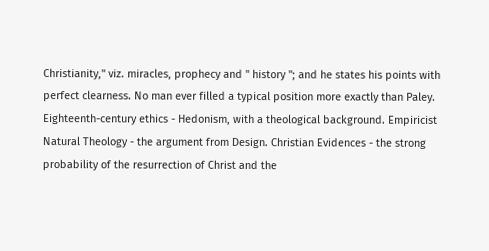Christianity," viz. miracles, prophecy and " history "; and he states his points with perfect clearness. No man ever filled a typical position more exactly than Paley. Eighteenth-century ethics - Hedonism, with a theological background. Empiricist Natural Theology - the argument from Design. Christian Evidences - the strong probability of the resurrection of Christ and the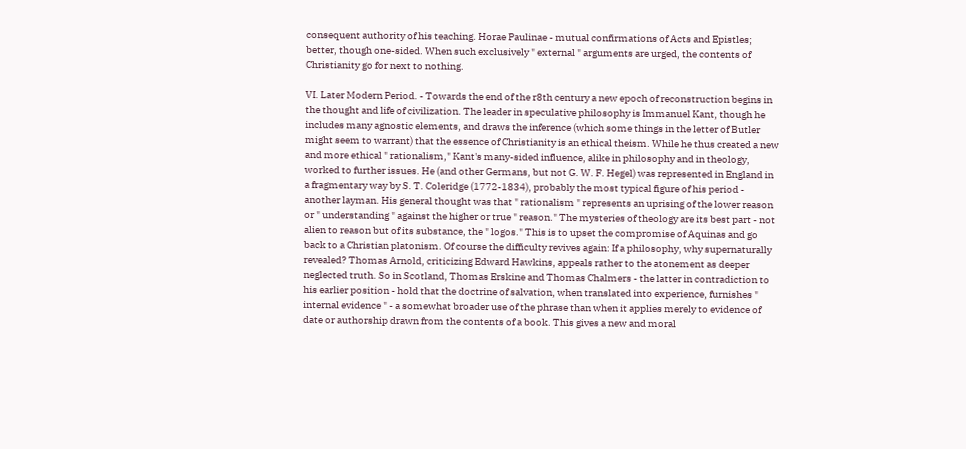consequent authority of his teaching. Horae Paulinae - mutual confirmations of Acts and Epistles; better, though one-sided. When such exclusively " external " arguments are urged, the contents of Christianity go for next to nothing.

VI. Later Modern Period. - Towards the end of the r8th century a new epoch of reconstruction begins in the thought and life of civilization. The leader in speculative philosophy is Immanuel Kant, though he includes many agnostic elements, and draws the inference (which some things in the letter of Butler might seem to warrant) that the essence of Christianity is an ethical theism. While he thus created a new and more ethical " rationalism," Kant's many-sided influence, alike in philosophy and in theology, worked to further issues. He (and other Germans, but not G. W. F. Hegel) was represented in England in a fragmentary way by S. T. Coleridge (1772-1834), probably the most typical figure of his period - another layman. His general thought was that " rationalism " represents an uprising of the lower reason or " understanding " against the higher or true " reason." The mysteries of theology are its best part - not alien to reason but of its substance, the " logos." This is to upset the compromise of Aquinas and go back to a Christian platonism. Of course the difficulty revives again: If a philosophy, why supernaturally revealed? Thomas Arnold, criticizing Edward Hawkins, appeals rather to the atonement as deeper neglected truth. So in Scotland, Thomas Erskine and Thomas Chalmers - the latter in contradiction to his earlier position - hold that the doctrine of salvation, when translated into experience, furnishes " internal evidence " - a somewhat broader use of the phrase than when it applies merely to evidence of date or authorship drawn from the contents of a book. This gives a new and moral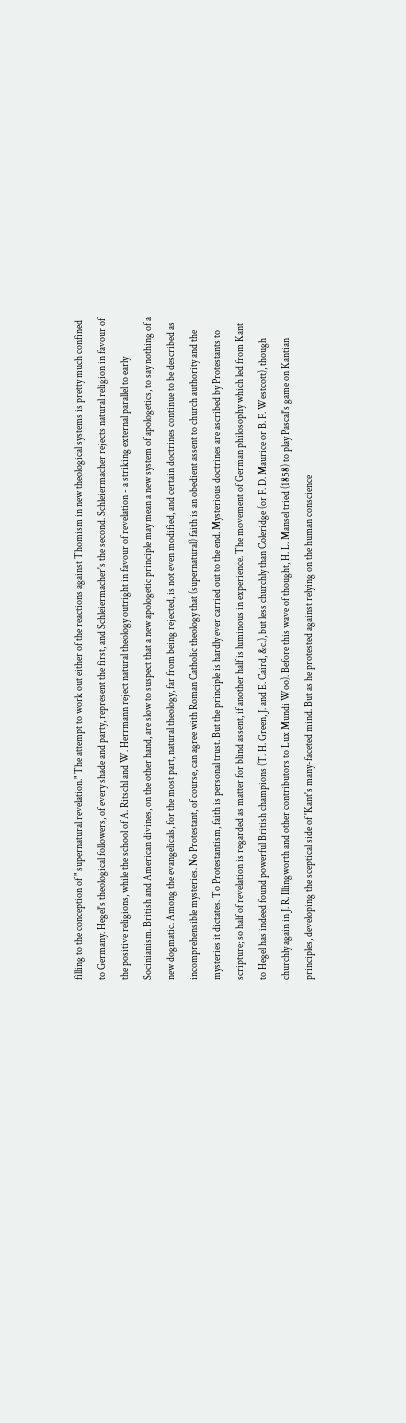filling to the conception of " supernatural revelation." The attempt to work out either of the reactions against Thomism in new theological systems is pretty much confined to Germany. Hegel's theological followers, of every shade and party, represent the first, and Schleiermacher's the second. Schleiermacher rejects natural religion in favour of the positive religions, while the school of A. Ritschl and W. Herrmann reject natural theology outright in favour of revelation - a striking external parallel to early Socinianism. British and American divines, on the other hand, are slow to suspect that a new apologetic principle may mean a new system of apologetics, to say nothing of a new dogmatic. Among the evangelicals, for the most part, natural theology, far from being rejected, is not even modified, and certain doctrines continue to be described as incomprehensible mysteries. No Protestant, of course, can agree with Roman Catholic theology that (supernatural) faith is an obedient assent to church authority and the mysteries it dictates. To Protestantism, faith is personal trust. But the principle is hardly ever carried out to the end. Mysterious doctrines are ascribed by Protestants to scripture; so half of revelation is regarded as matter for blind assent, if another half is luminous in experience. The movement of German philosophy which led from Kant to Hegel has indeed found powerful British champions (T. H. Green, J. and E. Caird, &c.), but less churchly than Coleridge (or F. D. Maurice or B. F. Westcott), though churchly again in J. R. Illingworth and other contributors to Lux Mundi Woo). Before this wave of thought, H. L. Mansel tried (1858) to play Pascal's game on Kantian principles, developing the sceptical side of 'Kant's many-faceted mind. But as he protested against relying on the human conscience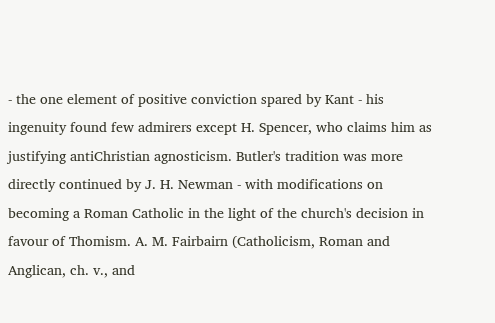- the one element of positive conviction spared by Kant - his ingenuity found few admirers except H. Spencer, who claims him as justifying antiChristian agnosticism. Butler's tradition was more directly continued by J. H. Newman - with modifications on becoming a Roman Catholic in the light of the church's decision in favour of Thomism. A. M. Fairbairn (Catholicism, Roman and Anglican, ch. v., and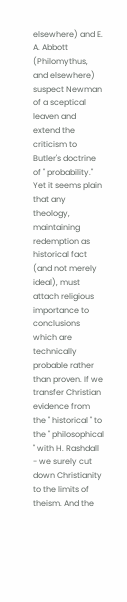elsewhere) and E. A. Abbott (Philomythus, and elsewhere) suspect Newman of a sceptical leaven and extend the criticism to Butler's doctrine of " probability." Yet it seems plain that any theology, maintaining redemption as historical fact (and not merely ideal), must attach religious importance to conclusions which are technically probable rather than proven. If we transfer Christian evidence from the " historical " to the " philosophical " with H. Rashdall - we surely cut down Christianity to the limits of theism. And the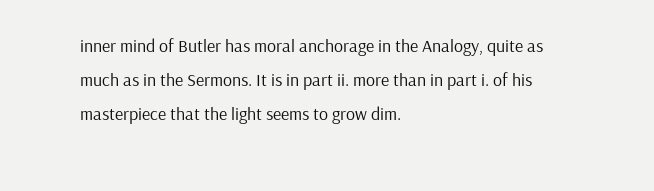inner mind of Butler has moral anchorage in the Analogy, quite as much as in the Sermons. It is in part ii. more than in part i. of his masterpiece that the light seems to grow dim.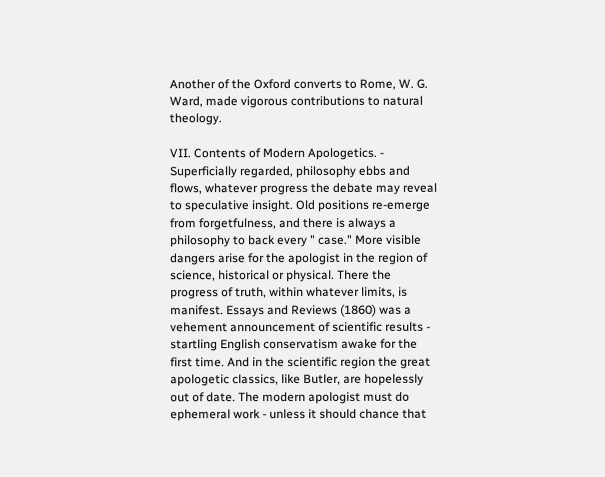Another of the Oxford converts to Rome, W. G. Ward, made vigorous contributions to natural theology.

VII. Contents of Modern Apologetics. - Superficially regarded, philosophy ebbs and flows, whatever progress the debate may reveal to speculative insight. Old positions re-emerge from forgetfulness, and there is always a philosophy to back every " case." More visible dangers arise for the apologist in the region of science, historical or physical. There the progress of truth, within whatever limits, is manifest. Essays and Reviews (1860) was a vehement announcement of scientific results - startling English conservatism awake for the first time. And in the scientific region the great apologetic classics, like Butler, are hopelessly out of date. The modern apologist must do ephemeral work - unless it should chance that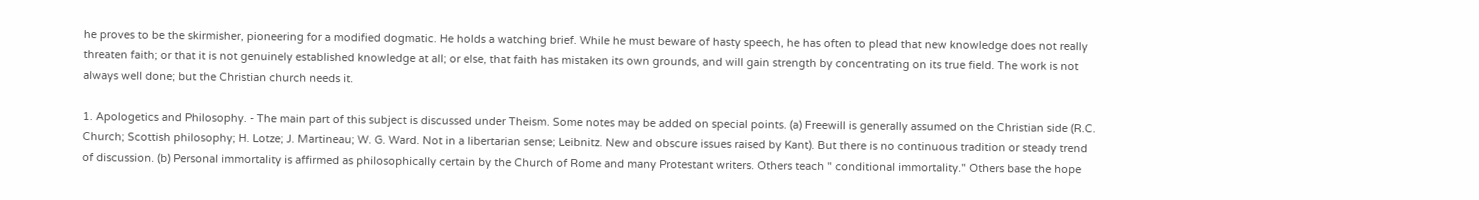he proves to be the skirmisher, pioneering for a modified dogmatic. He holds a watching brief. While he must beware of hasty speech, he has often to plead that new knowledge does not really threaten faith; or that it is not genuinely established knowledge at all; or else, that faith has mistaken its own grounds, and will gain strength by concentrating on its true field. The work is not always well done; but the Christian church needs it.

1. Apologetics and Philosophy. - The main part of this subject is discussed under Theism. Some notes may be added on special points. (a) Freewill is generally assumed on the Christian side (R.C. Church; Scottish philosophy; H. Lotze; J. Martineau; W. G. Ward. Not in a libertarian sense; Leibnitz. New and obscure issues raised by Kant). But there is no continuous tradition or steady trend of discussion. (b) Personal immortality is affirmed as philosophically certain by the Church of Rome and many Protestant writers. Others teach " conditional immortality." Others base the hope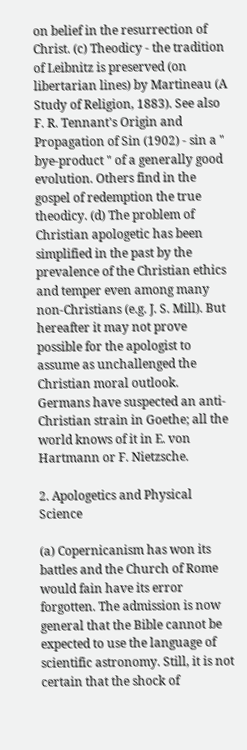on belief in the resurrection of Christ. (c) Theodicy - the tradition of Leibnitz is preserved (on libertarian lines) by Martineau (A Study of Religion, 1883). See also F. R. Tennant's Origin and Propagation of Sin (1902) - sin a " bye-product " of a generally good evolution. Others find in the gospel of redemption the true theodicy. (d) The problem of Christian apologetic has been simplified in the past by the prevalence of the Christian ethics and temper even among many non-Christians (e.g. J. S. Mill). But hereafter it may not prove possible for the apologist to assume as unchallenged the Christian moral outlook. Germans have suspected an anti-Christian strain in Goethe; all the world knows of it in E. von Hartmann or F. Nietzsche.

2. Apologetics and Physical Science

(a) Copernicanism has won its battles and the Church of Rome would fain have its error forgotten. The admission is now general that the Bible cannot be expected to use the language of scientific astronomy. Still, it is not certain that the shock of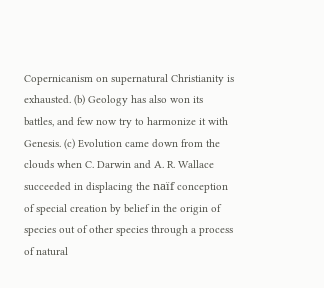Copernicanism on supernatural Christianity is exhausted. (b) Geology has also won its battles, and few now try to harmonize it with Genesis. (c) Evolution came down from the clouds when C. Darwin and A. R. Wallace succeeded in displacing the naïf conception of special creation by belief in the origin of species out of other species through a process of natural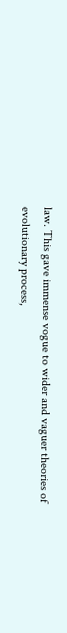law. This gave immense vogue to wider and vaguer theories of evolutionary process,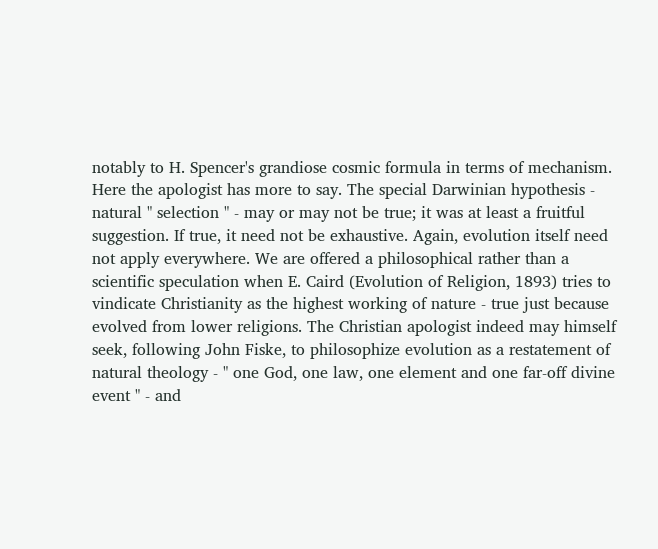notably to H. Spencer's grandiose cosmic formula in terms of mechanism. Here the apologist has more to say. The special Darwinian hypothesis - natural " selection " - may or may not be true; it was at least a fruitful suggestion. If true, it need not be exhaustive. Again, evolution itself need not apply everywhere. We are offered a philosophical rather than a scientific speculation when E. Caird (Evolution of Religion, 1893) tries to vindicate Christianity as the highest working of nature - true just because evolved from lower religions. The Christian apologist indeed may himself seek, following John Fiske, to philosophize evolution as a restatement of natural theology - " one God, one law, one element and one far-off divine event " - and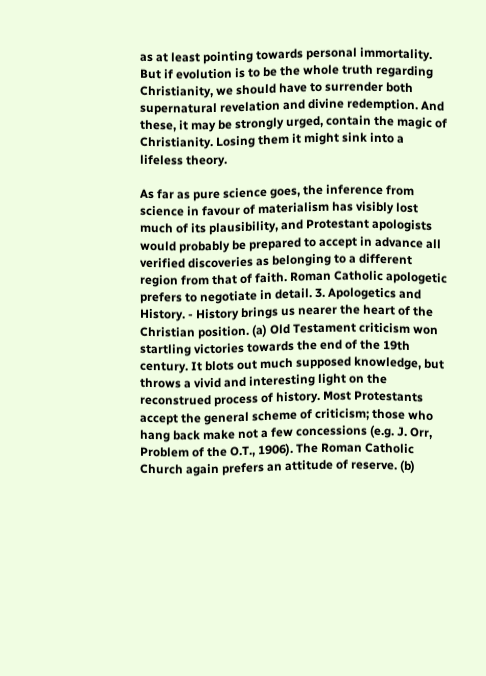as at least pointing towards personal immortality. But if evolution is to be the whole truth regarding Christianity, we should have to surrender both supernatural revelation and divine redemption. And these, it may be strongly urged, contain the magic of Christianity. Losing them it might sink into a lifeless theory.

As far as pure science goes, the inference from science in favour of materialism has visibly lost much of its plausibility, and Protestant apologists would probably be prepared to accept in advance all verified discoveries as belonging to a different region from that of faith. Roman Catholic apologetic prefers to negotiate in detail. 3. Apologetics and History. - History brings us nearer the heart of the Christian position. (a) Old Testament criticism won startling victories towards the end of the 19th century. It blots out much supposed knowledge, but throws a vivid and interesting light on the reconstrued process of history. Most Protestants accept the general scheme of criticism; those who hang back make not a few concessions (e.g. J. Orr, Problem of the O.T., 1906). The Roman Catholic Church again prefers an attitude of reserve. (b)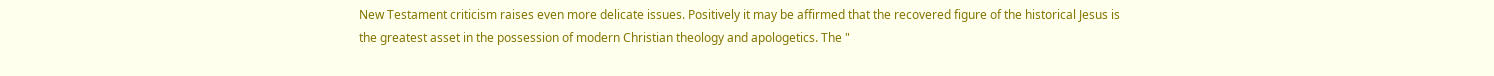New Testament criticism raises even more delicate issues. Positively it may be affirmed that the recovered figure of the historical Jesus is the greatest asset in the possession of modern Christian theology and apologetics. The "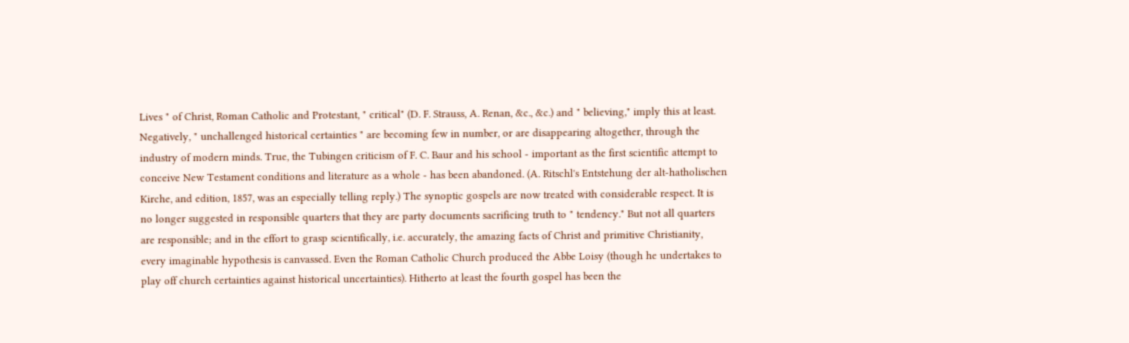Lives " of Christ, Roman Catholic and Protestant, " critical" (D. F. Strauss, A. Renan, &c., &c.) and " believing," imply this at least. Negatively, " unchallenged historical certainties " are becoming few in number, or are disappearing altogether, through the industry of modern minds. True, the Tubingen criticism of F. C. Baur and his school - important as the first scientific attempt to conceive New Testament conditions and literature as a whole - has been abandoned. (A. Ritschl's Entstehung der alt-hatholischen Kirche, and edition, 1857, was an especially telling reply.) The synoptic gospels are now treated with considerable respect. It is no longer suggested in responsible quarters that they are party documents sacrificing truth to " tendency." But not all quarters are responsible; and in the effort to grasp scientifically, i.e. accurately, the amazing facts of Christ and primitive Christianity, every imaginable hypothesis is canvassed. Even the Roman Catholic Church produced the Abbe Loisy (though he undertakes to play off church certainties against historical uncertainties). Hitherto at least the fourth gospel has been the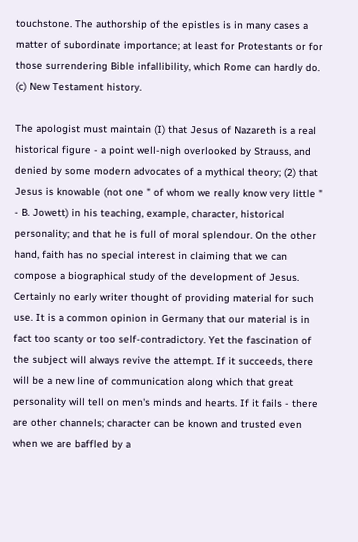touchstone. The authorship of the epistles is in many cases a matter of subordinate importance; at least for Protestants or for those surrendering Bible infallibility, which Rome can hardly do. (c) New Testament history.

The apologist must maintain (I) that Jesus of Nazareth is a real historical figure - a point well-nigh overlooked by Strauss, and denied by some modern advocates of a mythical theory; (2) that Jesus is knowable (not one " of whom we really know very little " - B. Jowett) in his teaching, example, character, historical personality; and that he is full of moral splendour. On the other hand, faith has no special interest in claiming that we can compose a biographical study of the development of Jesus. Certainly no early writer thought of providing material for such use. It is a common opinion in Germany that our material is in fact too scanty or too self-contradictory. Yet the fascination of the subject will always revive the attempt. If it succeeds, there will be a new line of communication along which that great personality will tell on men's minds and hearts. If it fails - there are other channels; character can be known and trusted even when we are baffled by a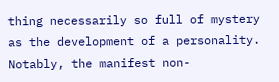thing necessarily so full of mystery as the development of a personality. Notably, the manifest non-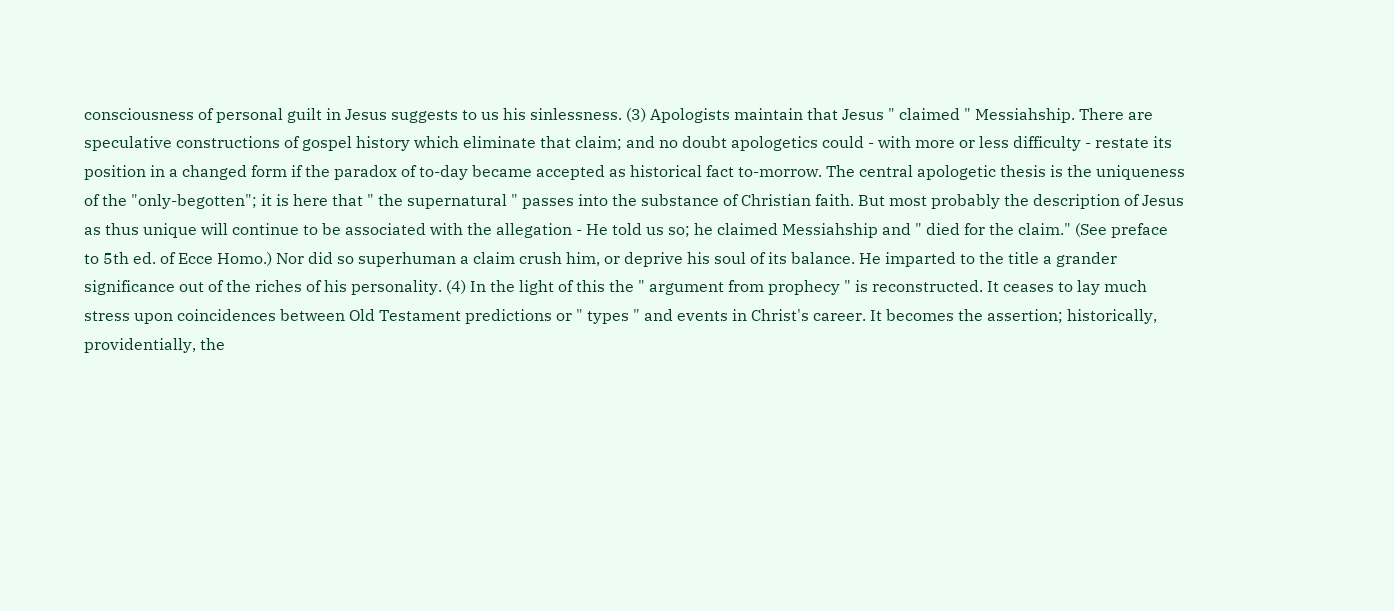consciousness of personal guilt in Jesus suggests to us his sinlessness. (3) Apologists maintain that Jesus " claimed " Messiahship. There are speculative constructions of gospel history which eliminate that claim; and no doubt apologetics could - with more or less difficulty - restate its position in a changed form if the paradox of to-day became accepted as historical fact to-morrow. The central apologetic thesis is the uniqueness of the "only-begotten"; it is here that " the supernatural " passes into the substance of Christian faith. But most probably the description of Jesus as thus unique will continue to be associated with the allegation - He told us so; he claimed Messiahship and " died for the claim." (See preface to 5th ed. of Ecce Homo.) Nor did so superhuman a claim crush him, or deprive his soul of its balance. He imparted to the title a grander significance out of the riches of his personality. (4) In the light of this the " argument from prophecy " is reconstructed. It ceases to lay much stress upon coincidences between Old Testament predictions or " types " and events in Christ's career. It becomes the assertion; historically, providentially, the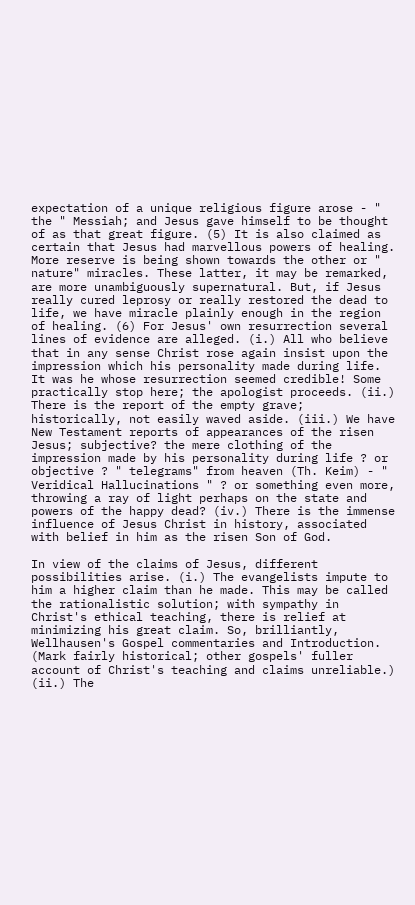expectation of a unique religious figure arose - " the " Messiah; and Jesus gave himself to be thought of as that great figure. (5) It is also claimed as certain that Jesus had marvellous powers of healing. More reserve is being shown towards the other or " nature" miracles. These latter, it may be remarked, are more unambiguously supernatural. But, if Jesus really cured leprosy or really restored the dead to life, we have miracle plainly enough in the region of healing. (6) For Jesus' own resurrection several lines of evidence are alleged. (i.) All who believe that in any sense Christ rose again insist upon the impression which his personality made during life. It was he whose resurrection seemed credible! Some practically stop here; the apologist proceeds. (ii.) There is the report of the empty grave; historically, not easily waved aside. (iii.) We have New Testament reports of appearances of the risen Jesus; subjective? the mere clothing of the impression made by his personality during life ? or objective ? " telegrams" from heaven (Th. Keim) - " Veridical Hallucinations " ? or something even more, throwing a ray of light perhaps on the state and powers of the happy dead? (iv.) There is the immense influence of Jesus Christ in history, associated with belief in him as the risen Son of God.

In view of the claims of Jesus, different possibilities arise. (i.) The evangelists impute to him a higher claim than he made. This may be called the rationalistic solution; with sympathy in Christ's ethical teaching, there is relief at minimizing his great claim. So, brilliantly, Wellhausen's Gospel commentaries and Introduction. (Mark fairly historical; other gospels' fuller account of Christ's teaching and claims unreliable.) (ii.) The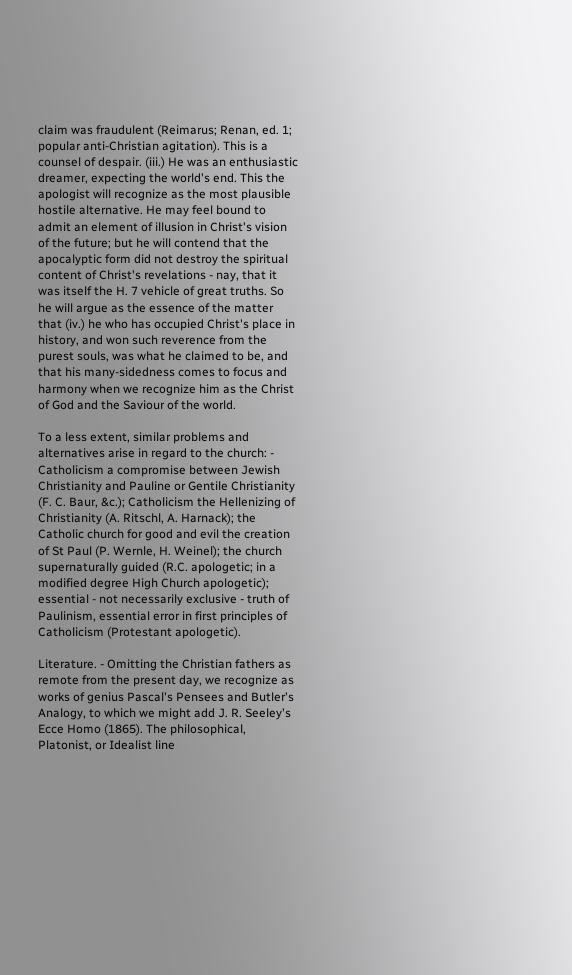claim was fraudulent (Reimarus; Renan, ed. 1; popular anti-Christian agitation). This is a counsel of despair. (iii.) He was an enthusiastic dreamer, expecting the world's end. This the apologist will recognize as the most plausible hostile alternative. He may feel bound to admit an element of illusion in Christ's vision of the future; but he will contend that the apocalyptic form did not destroy the spiritual content of Christ's revelations - nay, that it was itself the H. 7 vehicle of great truths. So he will argue as the essence of the matter that (iv.) he who has occupied Christ's place in history, and won such reverence from the purest souls, was what he claimed to be, and that his many-sidedness comes to focus and harmony when we recognize him as the Christ of God and the Saviour of the world.

To a less extent, similar problems and alternatives arise in regard to the church: - Catholicism a compromise between Jewish Christianity and Pauline or Gentile Christianity (F. C. Baur, &c.); Catholicism the Hellenizing of Christianity (A. Ritschl, A. Harnack); the Catholic church for good and evil the creation of St Paul (P. Wernle, H. Weinel); the church supernaturally guided (R.C. apologetic; in a modified degree High Church apologetic); essential - not necessarily exclusive - truth of Paulinism, essential error in first principles of Catholicism (Protestant apologetic).

Literature. - Omitting the Christian fathers as remote from the present day, we recognize as works of genius Pascal's Pensees and Butler's Analogy, to which we might add J. R. Seeley's Ecce Homo (1865). The philosophical, Platonist, or Idealist line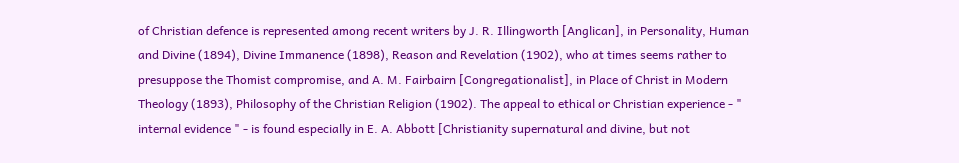of Christian defence is represented among recent writers by J. R. Illingworth [Anglican], in Personality, Human and Divine (1894), Divine Immanence (1898), Reason and Revelation (1902), who at times seems rather to presuppose the Thomist compromise, and A. M. Fairbairn [Congregationalist], in Place of Christ in Modern Theology (1893), Philosophy of the Christian Religion (1902). The appeal to ethical or Christian experience - " internal evidence " - is found especially in E. A. Abbott [Christianity supernatural and divine, but not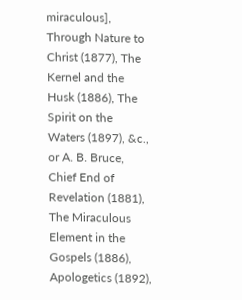miraculous], Through Nature to Christ (1877), The Kernel and the Husk (1886), The Spirit on the Waters (1897), &c., or A. B. Bruce, Chief End of Revelation (1881), The Miraculous Element in the Gospels (1886), Apologetics (1892),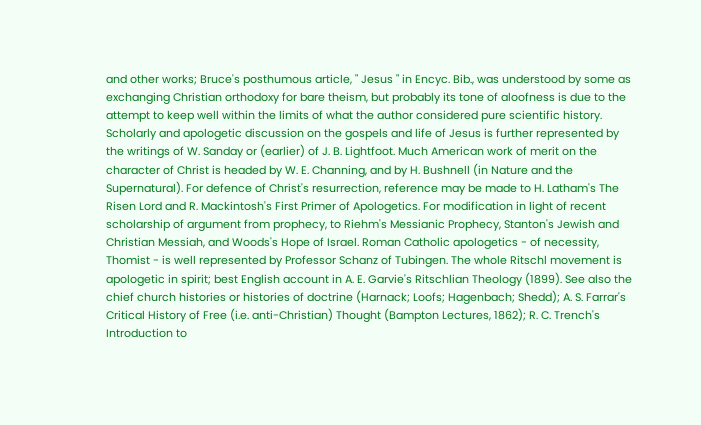and other works; Bruce's posthumous article, " Jesus " in Encyc. Bib., was understood by some as exchanging Christian orthodoxy for bare theism, but probably its tone of aloofness is due to the attempt to keep well within the limits of what the author considered pure scientific history. Scholarly and apologetic discussion on the gospels and life of Jesus is further represented by the writings of W. Sanday or (earlier) of J. B. Lightfoot. Much American work of merit on the character of Christ is headed by W. E. Channing, and by H. Bushnell (in Nature and the Supernatural). For defence of Christ's resurrection, reference may be made to H. Latham's The Risen Lord and R. Mackintosh's First Primer of Apologetics. For modification in light of recent scholarship of argument from prophecy, to Riehm's Messianic Prophecy, Stanton's Jewish and Christian Messiah, and Woods's Hope of Israel. Roman Catholic apologetics - of necessity, Thomist - is well represented by Professor Schanz of Tubingen. The whole Ritschl movement is apologetic in spirit; best English account in A. E. Garvie's Ritschlian Theology (1899). See also the chief church histories or histories of doctrine (Harnack; Loofs; Hagenbach; Shedd); A. S. Farrar's Critical History of Free (i.e. anti-Christian) Thought (Bampton Lectures, 1862); R. C. Trench's Introduction to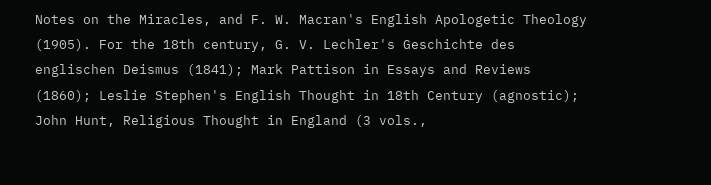Notes on the Miracles, and F. W. Macran's English Apologetic Theology (1905). For the 18th century, G. V. Lechler's Geschichte des englischen Deismus (1841); Mark Pattison in Essays and Reviews (1860); Leslie Stephen's English Thought in 18th Century (agnostic); John Hunt, Religious Thought in England (3 vols.,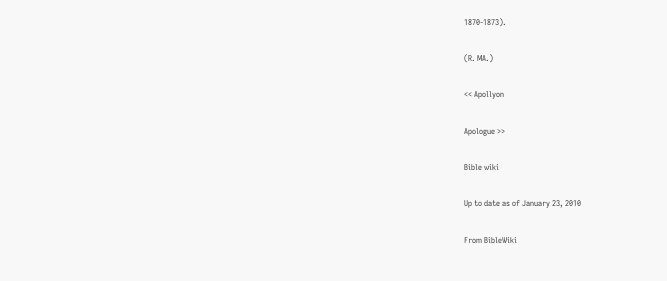1870-1873).

(R. MA.)

<< Apollyon

Apologue >>

Bible wiki

Up to date as of January 23, 2010

From BibleWiki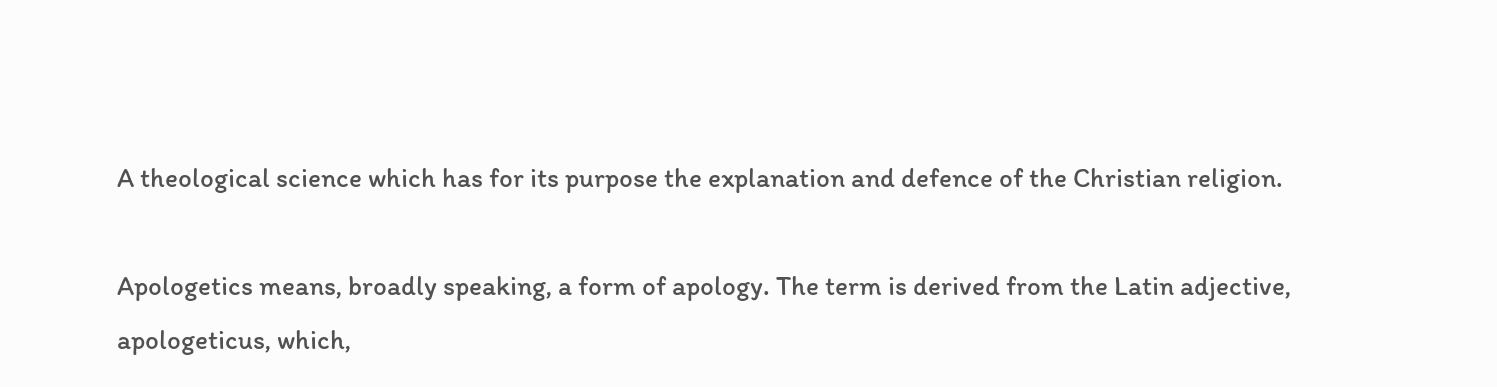A theological science which has for its purpose the explanation and defence of the Christian religion.

Apologetics means, broadly speaking, a form of apology. The term is derived from the Latin adjective, apologeticus, which,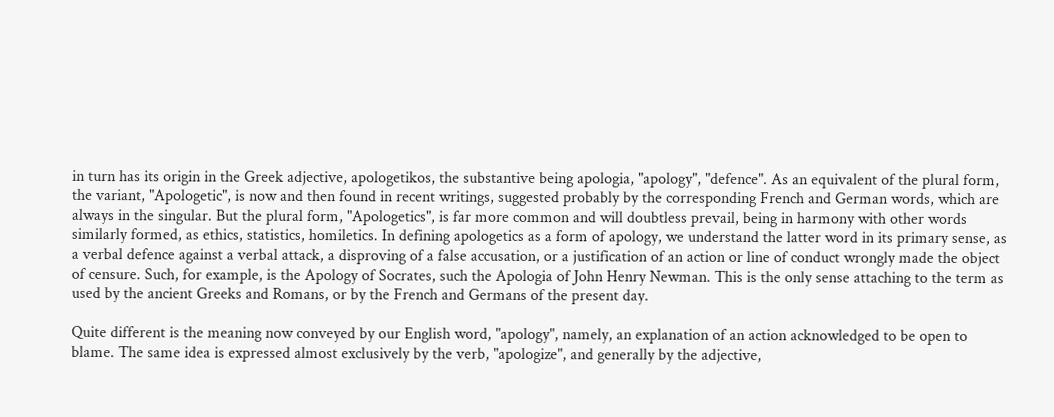in turn has its origin in the Greek adjective, apologetikos, the substantive being apologia, "apology", "defence". As an equivalent of the plural form, the variant, "Apologetic", is now and then found in recent writings, suggested probably by the corresponding French and German words, which are always in the singular. But the plural form, "Apologetics", is far more common and will doubtless prevail, being in harmony with other words similarly formed, as ethics, statistics, homiletics. In defining apologetics as a form of apology, we understand the latter word in its primary sense, as a verbal defence against a verbal attack, a disproving of a false accusation, or a justification of an action or line of conduct wrongly made the object of censure. Such, for example, is the Apology of Socrates, such the Apologia of John Henry Newman. This is the only sense attaching to the term as used by the ancient Greeks and Romans, or by the French and Germans of the present day.

Quite different is the meaning now conveyed by our English word, "apology", namely, an explanation of an action acknowledged to be open to blame. The same idea is expressed almost exclusively by the verb, "apologize", and generally by the adjective,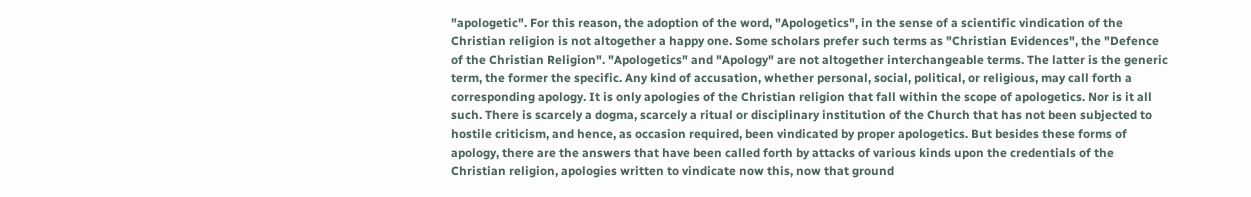"apologetic". For this reason, the adoption of the word, "Apologetics", in the sense of a scientific vindication of the Christian religion is not altogether a happy one. Some scholars prefer such terms as "Christian Evidences", the "Defence of the Christian Religion". "Apologetics" and "Apology" are not altogether interchangeable terms. The latter is the generic term, the former the specific. Any kind of accusation, whether personal, social, political, or religious, may call forth a corresponding apology. It is only apologies of the Christian religion that fall within the scope of apologetics. Nor is it all such. There is scarcely a dogma, scarcely a ritual or disciplinary institution of the Church that has not been subjected to hostile criticism, and hence, as occasion required, been vindicated by proper apologetics. But besides these forms of apology, there are the answers that have been called forth by attacks of various kinds upon the credentials of the Christian religion, apologies written to vindicate now this, now that ground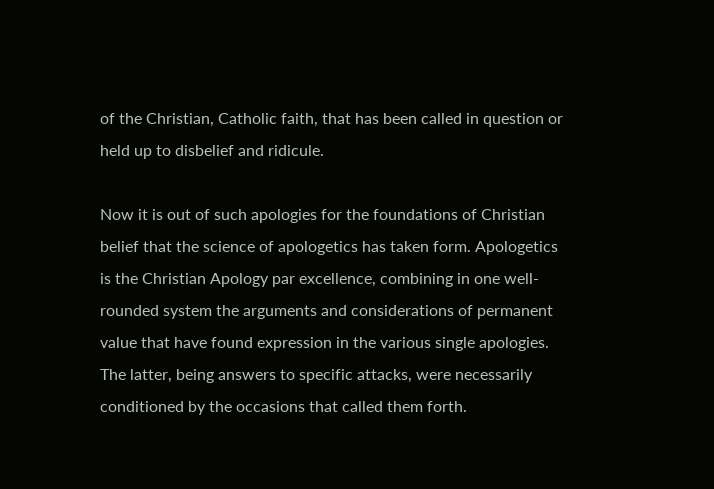of the Christian, Catholic faith, that has been called in question or held up to disbelief and ridicule.

Now it is out of such apologies for the foundations of Christian belief that the science of apologetics has taken form. Apologetics is the Christian Apology par excellence, combining in one well-rounded system the arguments and considerations of permanent value that have found expression in the various single apologies. The latter, being answers to specific attacks, were necessarily conditioned by the occasions that called them forth.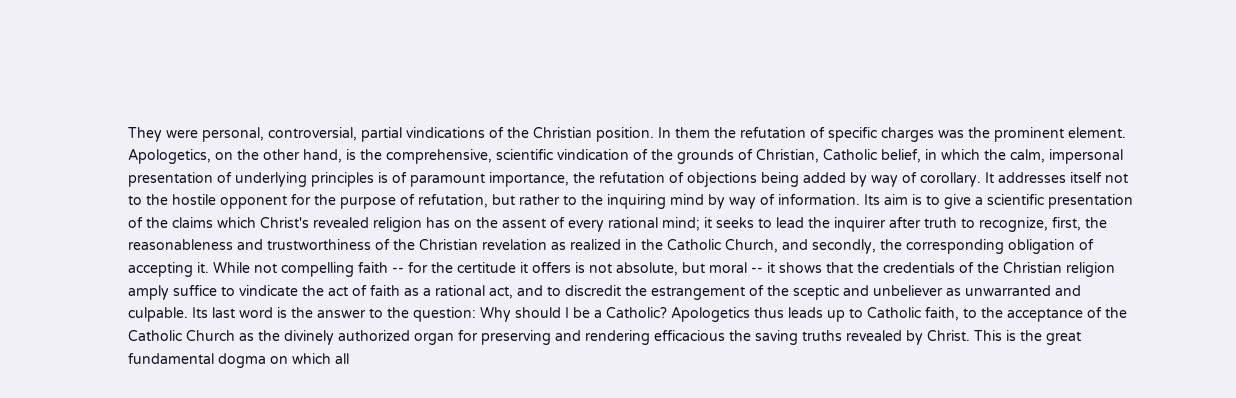They were personal, controversial, partial vindications of the Christian position. In them the refutation of specific charges was the prominent element. Apologetics, on the other hand, is the comprehensive, scientific vindication of the grounds of Christian, Catholic belief, in which the calm, impersonal presentation of underlying principles is of paramount importance, the refutation of objections being added by way of corollary. It addresses itself not to the hostile opponent for the purpose of refutation, but rather to the inquiring mind by way of information. Its aim is to give a scientific presentation of the claims which Christ's revealed religion has on the assent of every rational mind; it seeks to lead the inquirer after truth to recognize, first, the reasonableness and trustworthiness of the Christian revelation as realized in the Catholic Church, and secondly, the corresponding obligation of accepting it. While not compelling faith -- for the certitude it offers is not absolute, but moral -- it shows that the credentials of the Christian religion amply suffice to vindicate the act of faith as a rational act, and to discredit the estrangement of the sceptic and unbeliever as unwarranted and culpable. Its last word is the answer to the question: Why should I be a Catholic? Apologetics thus leads up to Catholic faith, to the acceptance of the Catholic Church as the divinely authorized organ for preserving and rendering efficacious the saving truths revealed by Christ. This is the great fundamental dogma on which all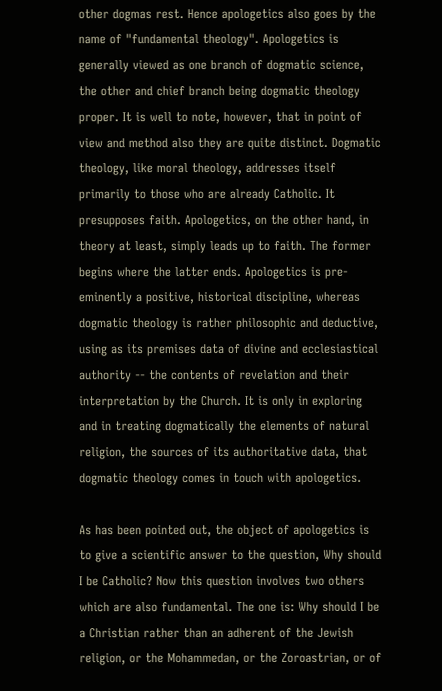other dogmas rest. Hence apologetics also goes by the name of "fundamental theology". Apologetics is generally viewed as one branch of dogmatic science, the other and chief branch being dogmatic theology proper. It is well to note, however, that in point of view and method also they are quite distinct. Dogmatic theology, like moral theology, addresses itself primarily to those who are already Catholic. It presupposes faith. Apologetics, on the other hand, in theory at least, simply leads up to faith. The former begins where the latter ends. Apologetics is pre-eminently a positive, historical discipline, whereas dogmatic theology is rather philosophic and deductive, using as its premises data of divine and ecclesiastical authority -- the contents of revelation and their interpretation by the Church. It is only in exploring and in treating dogmatically the elements of natural religion, the sources of its authoritative data, that dogmatic theology comes in touch with apologetics.

As has been pointed out, the object of apologetics is to give a scientific answer to the question, Why should I be Catholic? Now this question involves two others which are also fundamental. The one is: Why should I be a Christian rather than an adherent of the Jewish religion, or the Mohammedan, or the Zoroastrian, or of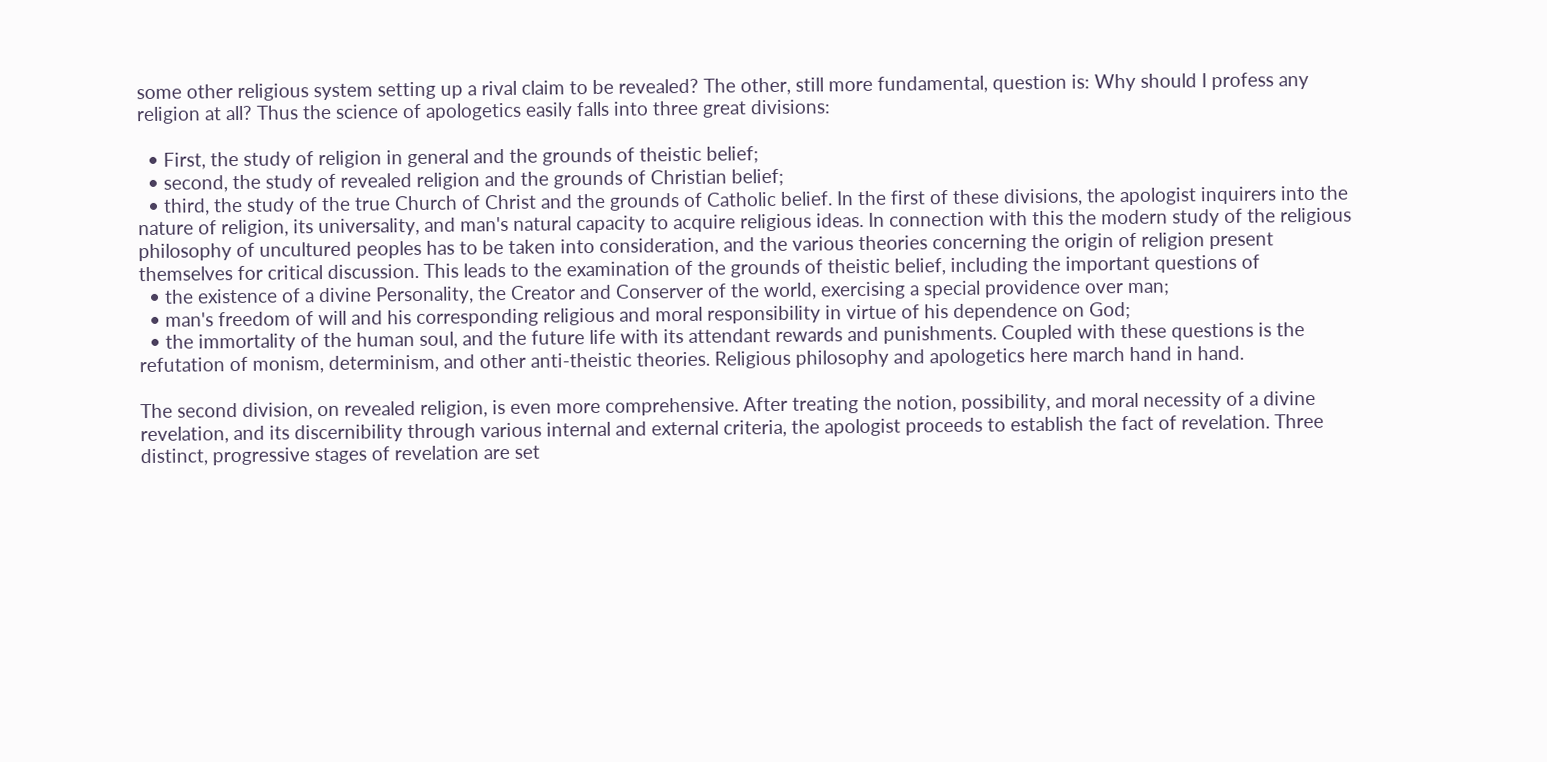some other religious system setting up a rival claim to be revealed? The other, still more fundamental, question is: Why should I profess any religion at all? Thus the science of apologetics easily falls into three great divisions:

  • First, the study of religion in general and the grounds of theistic belief;
  • second, the study of revealed religion and the grounds of Christian belief;
  • third, the study of the true Church of Christ and the grounds of Catholic belief. In the first of these divisions, the apologist inquirers into the nature of religion, its universality, and man's natural capacity to acquire religious ideas. In connection with this the modern study of the religious philosophy of uncultured peoples has to be taken into consideration, and the various theories concerning the origin of religion present themselves for critical discussion. This leads to the examination of the grounds of theistic belief, including the important questions of
  • the existence of a divine Personality, the Creator and Conserver of the world, exercising a special providence over man;
  • man's freedom of will and his corresponding religious and moral responsibility in virtue of his dependence on God;
  • the immortality of the human soul, and the future life with its attendant rewards and punishments. Coupled with these questions is the refutation of monism, determinism, and other anti-theistic theories. Religious philosophy and apologetics here march hand in hand.

The second division, on revealed religion, is even more comprehensive. After treating the notion, possibility, and moral necessity of a divine revelation, and its discernibility through various internal and external criteria, the apologist proceeds to establish the fact of revelation. Three distinct, progressive stages of revelation are set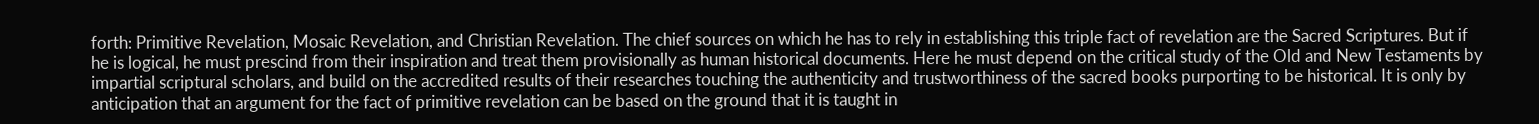forth: Primitive Revelation, Mosaic Revelation, and Christian Revelation. The chief sources on which he has to rely in establishing this triple fact of revelation are the Sacred Scriptures. But if he is logical, he must prescind from their inspiration and treat them provisionally as human historical documents. Here he must depend on the critical study of the Old and New Testaments by impartial scriptural scholars, and build on the accredited results of their researches touching the authenticity and trustworthiness of the sacred books purporting to be historical. It is only by anticipation that an argument for the fact of primitive revelation can be based on the ground that it is taught in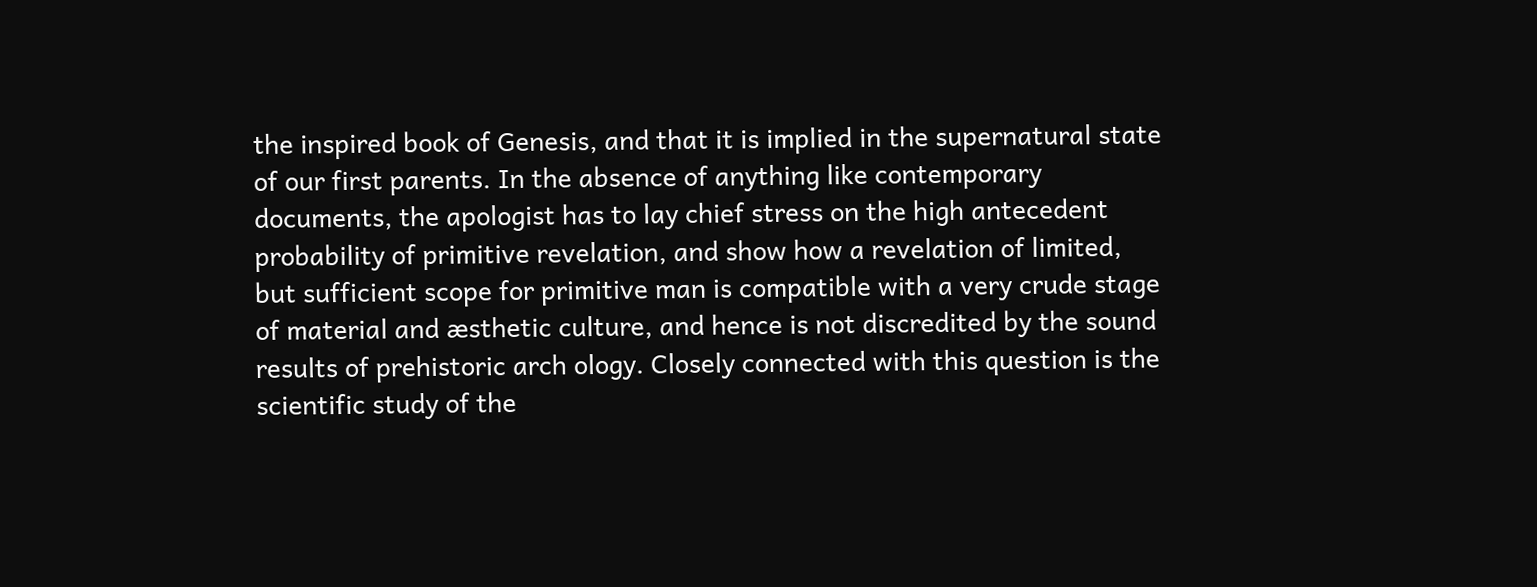the inspired book of Genesis, and that it is implied in the supernatural state of our first parents. In the absence of anything like contemporary documents, the apologist has to lay chief stress on the high antecedent probability of primitive revelation, and show how a revelation of limited, but sufficient scope for primitive man is compatible with a very crude stage of material and æsthetic culture, and hence is not discredited by the sound results of prehistoric arch ology. Closely connected with this question is the scientific study of the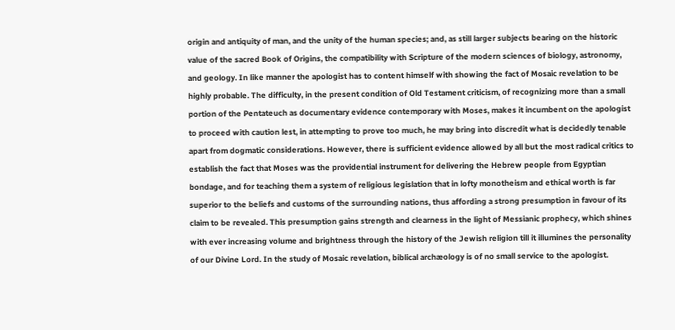origin and antiquity of man, and the unity of the human species; and, as still larger subjects bearing on the historic value of the sacred Book of Origins, the compatibility with Scripture of the modern sciences of biology, astronomy, and geology. In like manner the apologist has to content himself with showing the fact of Mosaic revelation to be highly probable. The difficulty, in the present condition of Old Testament criticism, of recognizing more than a small portion of the Pentateuch as documentary evidence contemporary with Moses, makes it incumbent on the apologist to proceed with caution lest, in attempting to prove too much, he may bring into discredit what is decidedly tenable apart from dogmatic considerations. However, there is sufficient evidence allowed by all but the most radical critics to establish the fact that Moses was the providential instrument for delivering the Hebrew people from Egyptian bondage, and for teaching them a system of religious legislation that in lofty monotheism and ethical worth is far superior to the beliefs and customs of the surrounding nations, thus affording a strong presumption in favour of its claim to be revealed. This presumption gains strength and clearness in the light of Messianic prophecy, which shines with ever increasing volume and brightness through the history of the Jewish religion till it illumines the personality of our Divine Lord. In the study of Mosaic revelation, biblical archæology is of no small service to the apologist.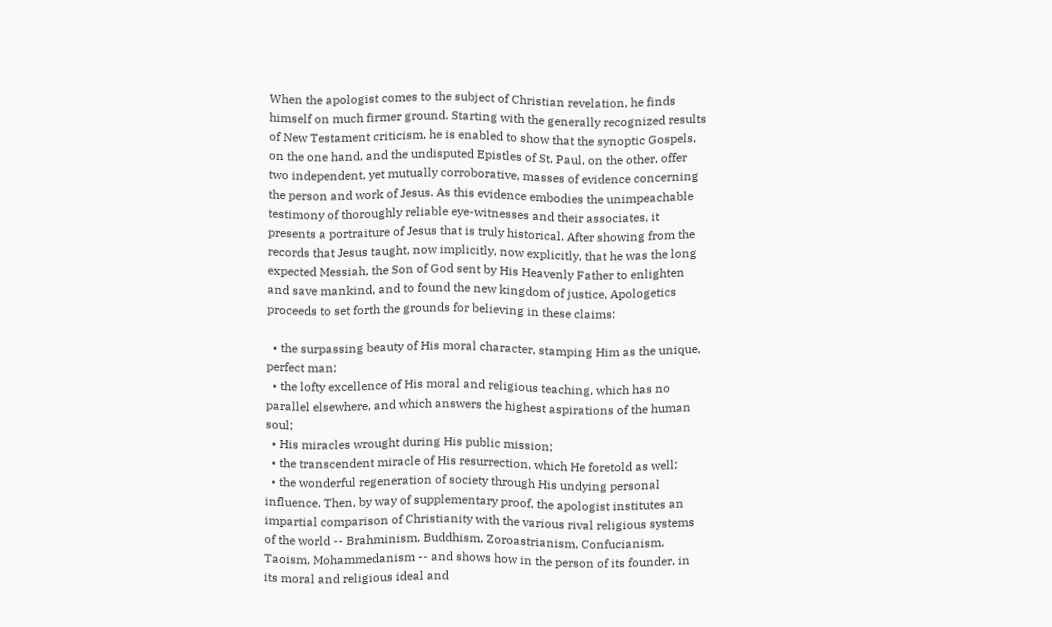When the apologist comes to the subject of Christian revelation, he finds himself on much firmer ground. Starting with the generally recognized results of New Testament criticism, he is enabled to show that the synoptic Gospels, on the one hand, and the undisputed Epistles of St. Paul, on the other, offer two independent, yet mutually corroborative, masses of evidence concerning the person and work of Jesus. As this evidence embodies the unimpeachable testimony of thoroughly reliable eye-witnesses and their associates, it presents a portraiture of Jesus that is truly historical. After showing from the records that Jesus taught, now implicitly, now explicitly, that he was the long expected Messiah, the Son of God sent by His Heavenly Father to enlighten and save mankind, and to found the new kingdom of justice, Apologetics proceeds to set forth the grounds for believing in these claims:

  • the surpassing beauty of His moral character, stamping Him as the unique, perfect man;
  • the lofty excellence of His moral and religious teaching, which has no parallel elsewhere, and which answers the highest aspirations of the human soul;
  • His miracles wrought during His public mission;
  • the transcendent miracle of His resurrection, which He foretold as well;
  • the wonderful regeneration of society through His undying personal influence. Then, by way of supplementary proof, the apologist institutes an impartial comparison of Christianity with the various rival religious systems of the world -- Brahminism, Buddhism, Zoroastrianism, Confucianism, Taoism, Mohammedanism -- and shows how in the person of its founder, in its moral and religious ideal and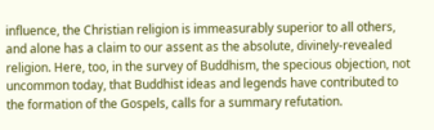influence, the Christian religion is immeasurably superior to all others, and alone has a claim to our assent as the absolute, divinely-revealed religion. Here, too, in the survey of Buddhism, the specious objection, not uncommon today, that Buddhist ideas and legends have contributed to the formation of the Gospels, calls for a summary refutation.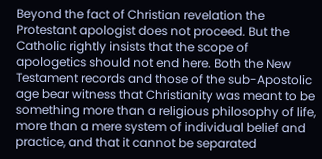Beyond the fact of Christian revelation the Protestant apologist does not proceed. But the Catholic rightly insists that the scope of apologetics should not end here. Both the New Testament records and those of the sub-Apostolic age bear witness that Christianity was meant to be something more than a religious philosophy of life, more than a mere system of individual belief and practice, and that it cannot be separated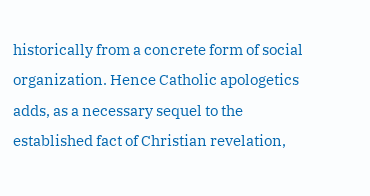historically from a concrete form of social organization. Hence Catholic apologetics adds, as a necessary sequel to the established fact of Christian revelation,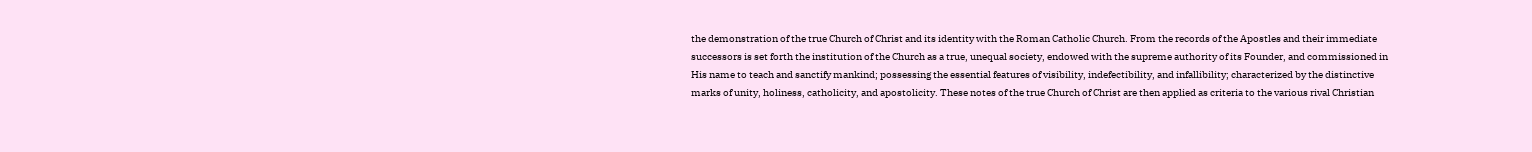the demonstration of the true Church of Christ and its identity with the Roman Catholic Church. From the records of the Apostles and their immediate successors is set forth the institution of the Church as a true, unequal society, endowed with the supreme authority of its Founder, and commissioned in His name to teach and sanctify mankind; possessing the essential features of visibility, indefectibility, and infallibility; characterized by the distinctive marks of unity, holiness, catholicity, and apostolicity. These notes of the true Church of Christ are then applied as criteria to the various rival Christian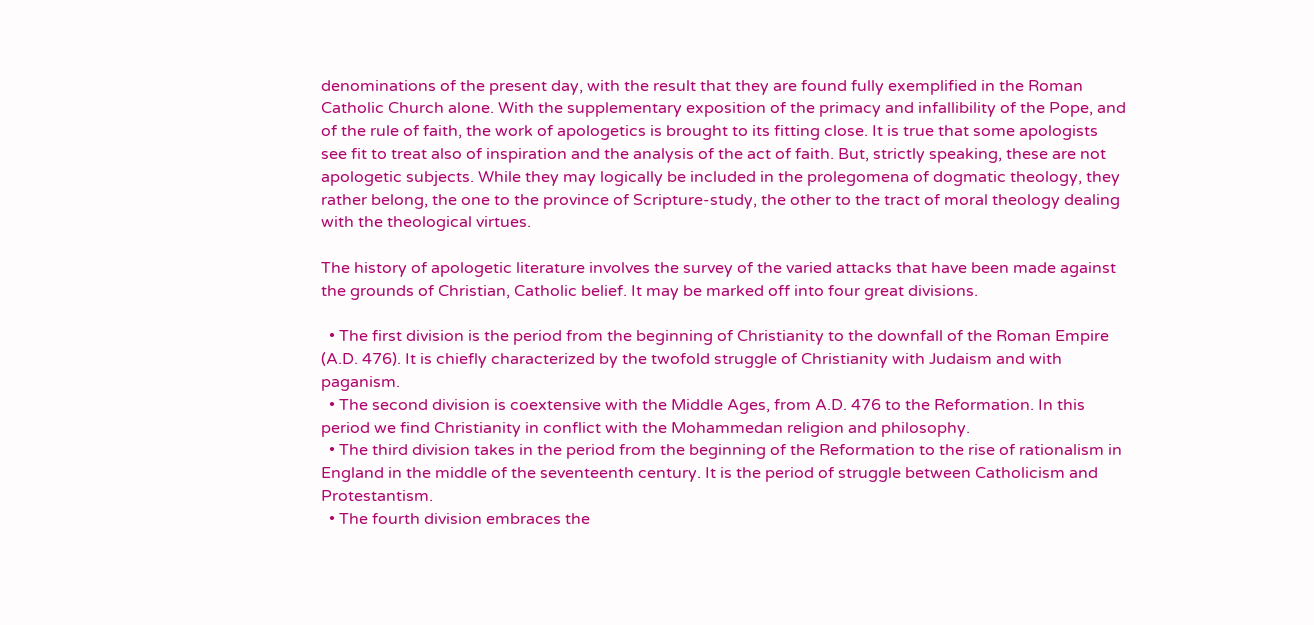denominations of the present day, with the result that they are found fully exemplified in the Roman Catholic Church alone. With the supplementary exposition of the primacy and infallibility of the Pope, and of the rule of faith, the work of apologetics is brought to its fitting close. It is true that some apologists see fit to treat also of inspiration and the analysis of the act of faith. But, strictly speaking, these are not apologetic subjects. While they may logically be included in the prolegomena of dogmatic theology, they rather belong, the one to the province of Scripture-study, the other to the tract of moral theology dealing with the theological virtues.

The history of apologetic literature involves the survey of the varied attacks that have been made against the grounds of Christian, Catholic belief. It may be marked off into four great divisions.

  • The first division is the period from the beginning of Christianity to the downfall of the Roman Empire (A.D. 476). It is chiefly characterized by the twofold struggle of Christianity with Judaism and with paganism.
  • The second division is coextensive with the Middle Ages, from A.D. 476 to the Reformation. In this period we find Christianity in conflict with the Mohammedan religion and philosophy.
  • The third division takes in the period from the beginning of the Reformation to the rise of rationalism in England in the middle of the seventeenth century. It is the period of struggle between Catholicism and Protestantism.
  • The fourth division embraces the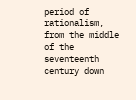period of rationalism, from the middle of the seventeenth century down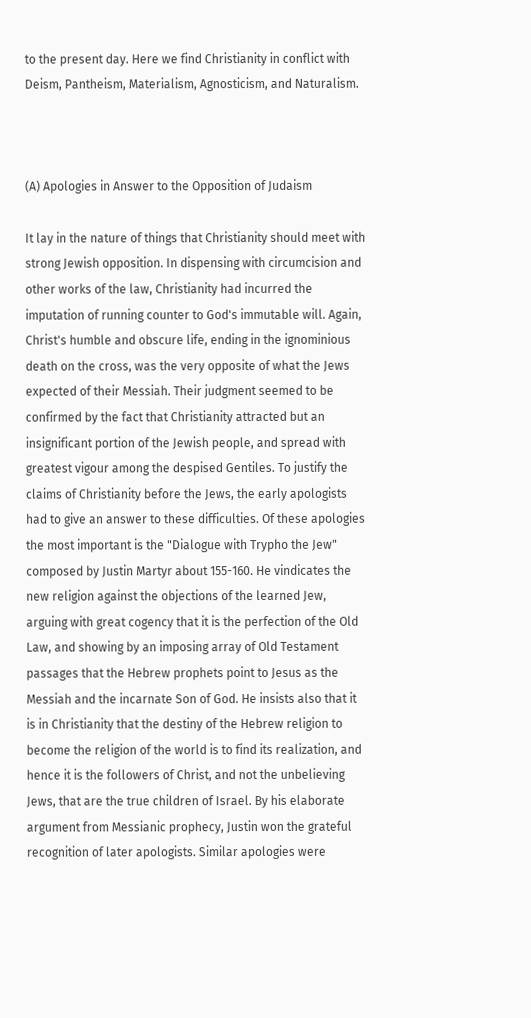to the present day. Here we find Christianity in conflict with Deism, Pantheism, Materialism, Agnosticism, and Naturalism.



(A) Apologies in Answer to the Opposition of Judaism

It lay in the nature of things that Christianity should meet with strong Jewish opposition. In dispensing with circumcision and other works of the law, Christianity had incurred the imputation of running counter to God's immutable will. Again, Christ's humble and obscure life, ending in the ignominious death on the cross, was the very opposite of what the Jews expected of their Messiah. Their judgment seemed to be confirmed by the fact that Christianity attracted but an insignificant portion of the Jewish people, and spread with greatest vigour among the despised Gentiles. To justify the claims of Christianity before the Jews, the early apologists had to give an answer to these difficulties. Of these apologies the most important is the "Dialogue with Trypho the Jew" composed by Justin Martyr about 155-160. He vindicates the new religion against the objections of the learned Jew, arguing with great cogency that it is the perfection of the Old Law, and showing by an imposing array of Old Testament passages that the Hebrew prophets point to Jesus as the Messiah and the incarnate Son of God. He insists also that it is in Christianity that the destiny of the Hebrew religion to become the religion of the world is to find its realization, and hence it is the followers of Christ, and not the unbelieving Jews, that are the true children of Israel. By his elaborate argument from Messianic prophecy, Justin won the grateful recognition of later apologists. Similar apologies were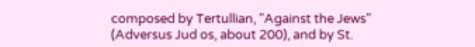composed by Tertullian, "Against the Jews" (Adversus Jud os, about 200), and by St.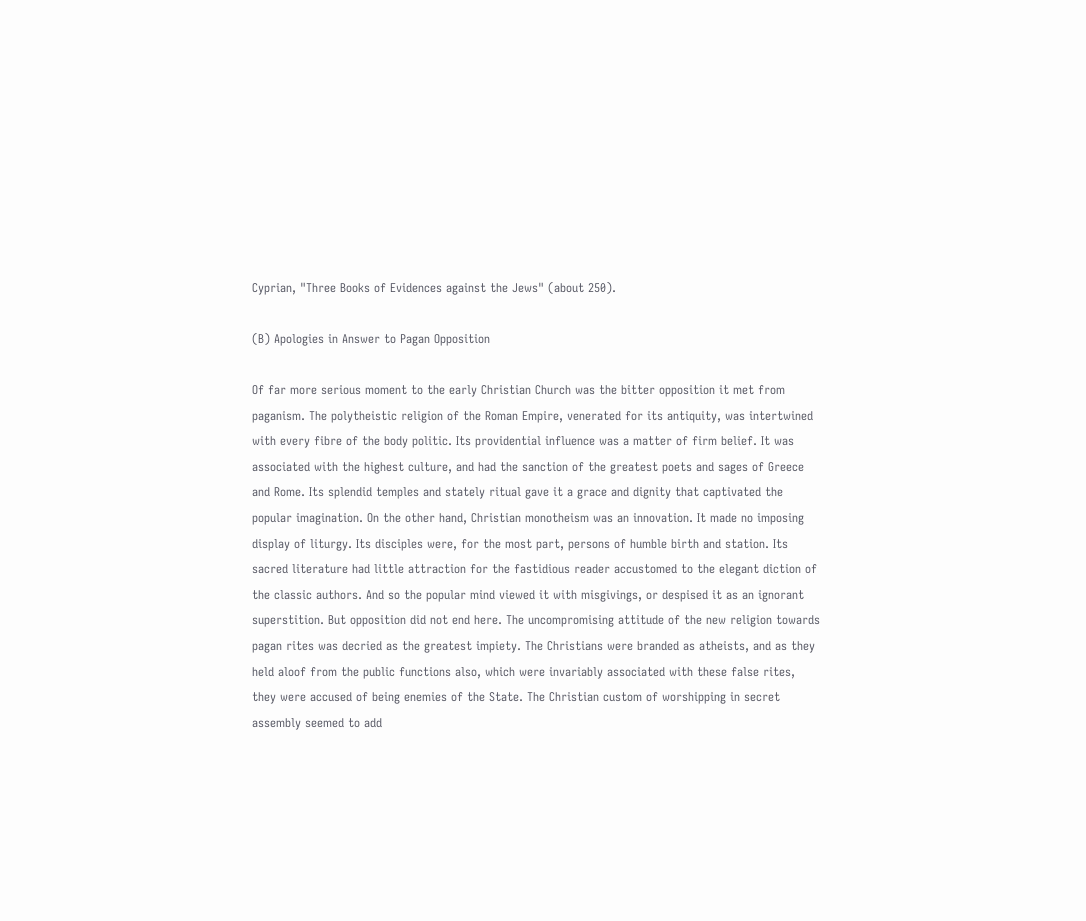Cyprian, "Three Books of Evidences against the Jews" (about 250).

(B) Apologies in Answer to Pagan Opposition

Of far more serious moment to the early Christian Church was the bitter opposition it met from paganism. The polytheistic religion of the Roman Empire, venerated for its antiquity, was intertwined with every fibre of the body politic. Its providential influence was a matter of firm belief. It was associated with the highest culture, and had the sanction of the greatest poets and sages of Greece and Rome. Its splendid temples and stately ritual gave it a grace and dignity that captivated the popular imagination. On the other hand, Christian monotheism was an innovation. It made no imposing display of liturgy. Its disciples were, for the most part, persons of humble birth and station. Its sacred literature had little attraction for the fastidious reader accustomed to the elegant diction of the classic authors. And so the popular mind viewed it with misgivings, or despised it as an ignorant superstition. But opposition did not end here. The uncompromising attitude of the new religion towards pagan rites was decried as the greatest impiety. The Christians were branded as atheists, and as they held aloof from the public functions also, which were invariably associated with these false rites, they were accused of being enemies of the State. The Christian custom of worshipping in secret assembly seemed to add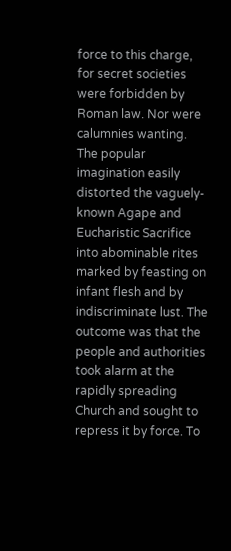force to this charge, for secret societies were forbidden by Roman law. Nor were calumnies wanting. The popular imagination easily distorted the vaguely-known Agape and Eucharistic Sacrifice into abominable rites marked by feasting on infant flesh and by indiscriminate lust. The outcome was that the people and authorities took alarm at the rapidly spreading Church and sought to repress it by force. To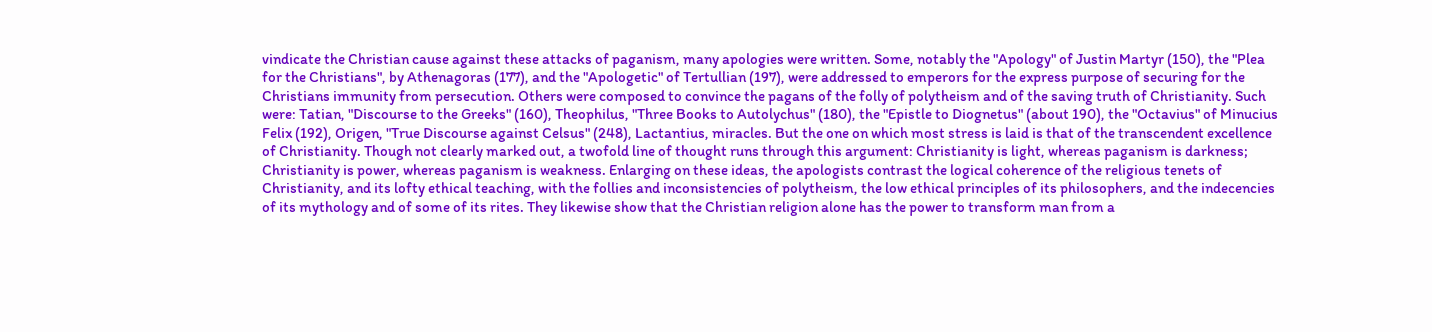vindicate the Christian cause against these attacks of paganism, many apologies were written. Some, notably the "Apology" of Justin Martyr (150), the "Plea for the Christians", by Athenagoras (177), and the "Apologetic" of Tertullian (197), were addressed to emperors for the express purpose of securing for the Christians immunity from persecution. Others were composed to convince the pagans of the folly of polytheism and of the saving truth of Christianity. Such were: Tatian, "Discourse to the Greeks" (160), Theophilus, "Three Books to Autolychus" (180), the "Epistle to Diognetus" (about 190), the "Octavius" of Minucius Felix (192), Origen, "True Discourse against Celsus" (248), Lactantius, miracles. But the one on which most stress is laid is that of the transcendent excellence of Christianity. Though not clearly marked out, a twofold line of thought runs through this argument: Christianity is light, whereas paganism is darkness; Christianity is power, whereas paganism is weakness. Enlarging on these ideas, the apologists contrast the logical coherence of the religious tenets of Christianity, and its lofty ethical teaching, with the follies and inconsistencies of polytheism, the low ethical principles of its philosophers, and the indecencies of its mythology and of some of its rites. They likewise show that the Christian religion alone has the power to transform man from a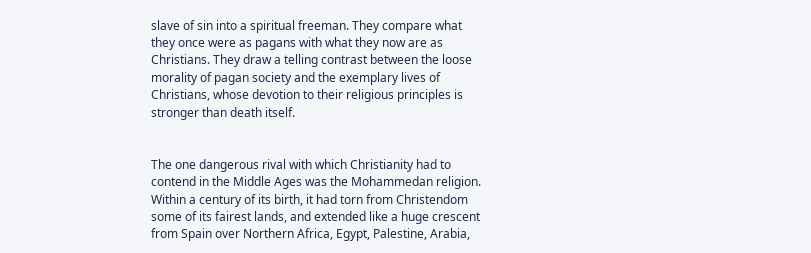slave of sin into a spiritual freeman. They compare what they once were as pagans with what they now are as Christians. They draw a telling contrast between the loose morality of pagan society and the exemplary lives of Christians, whose devotion to their religious principles is stronger than death itself.


The one dangerous rival with which Christianity had to contend in the Middle Ages was the Mohammedan religion. Within a century of its birth, it had torn from Christendom some of its fairest lands, and extended like a huge crescent from Spain over Northern Africa, Egypt, Palestine, Arabia,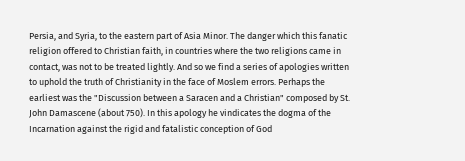Persia, and Syria, to the eastern part of Asia Minor. The danger which this fanatic religion offered to Christian faith, in countries where the two religions came in contact, was not to be treated lightly. And so we find a series of apologies written to uphold the truth of Christianity in the face of Moslem errors. Perhaps the earliest was the "Discussion between a Saracen and a Christian" composed by St. John Damascene (about 750). In this apology he vindicates the dogma of the Incarnation against the rigid and fatalistic conception of God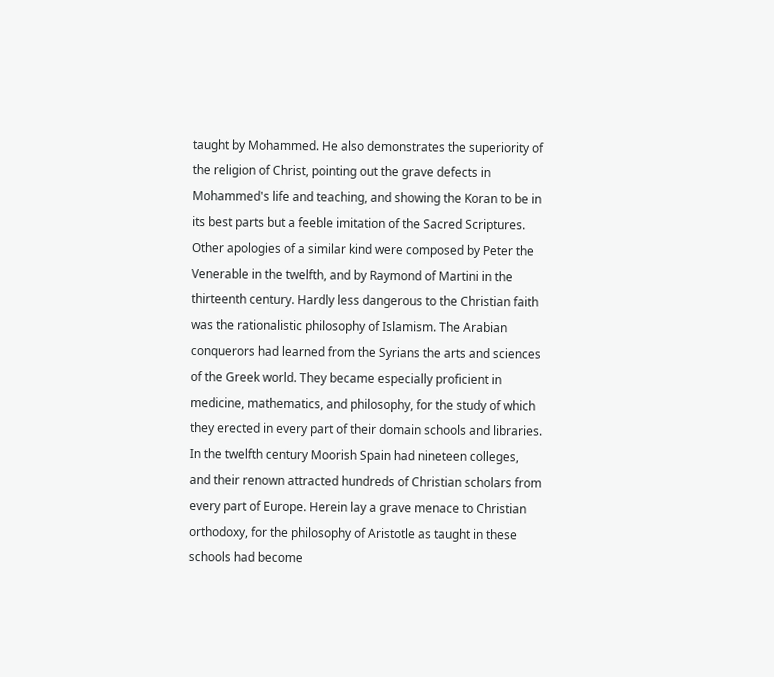taught by Mohammed. He also demonstrates the superiority of the religion of Christ, pointing out the grave defects in Mohammed's life and teaching, and showing the Koran to be in its best parts but a feeble imitation of the Sacred Scriptures. Other apologies of a similar kind were composed by Peter the Venerable in the twelfth, and by Raymond of Martini in the thirteenth century. Hardly less dangerous to the Christian faith was the rationalistic philosophy of Islamism. The Arabian conquerors had learned from the Syrians the arts and sciences of the Greek world. They became especially proficient in medicine, mathematics, and philosophy, for the study of which they erected in every part of their domain schools and libraries. In the twelfth century Moorish Spain had nineteen colleges, and their renown attracted hundreds of Christian scholars from every part of Europe. Herein lay a grave menace to Christian orthodoxy, for the philosophy of Aristotle as taught in these schools had become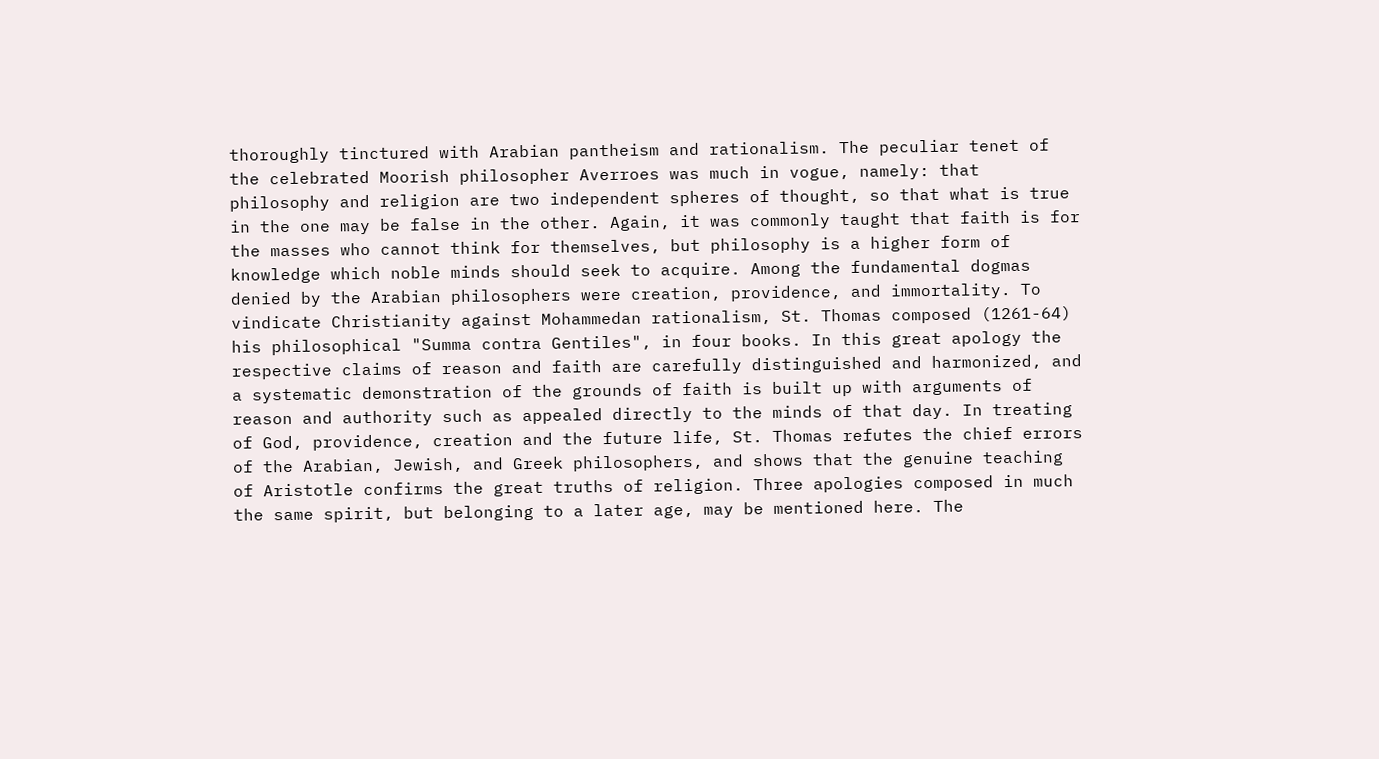thoroughly tinctured with Arabian pantheism and rationalism. The peculiar tenet of the celebrated Moorish philosopher Averroes was much in vogue, namely: that philosophy and religion are two independent spheres of thought, so that what is true in the one may be false in the other. Again, it was commonly taught that faith is for the masses who cannot think for themselves, but philosophy is a higher form of knowledge which noble minds should seek to acquire. Among the fundamental dogmas denied by the Arabian philosophers were creation, providence, and immortality. To vindicate Christianity against Mohammedan rationalism, St. Thomas composed (1261-64) his philosophical "Summa contra Gentiles", in four books. In this great apology the respective claims of reason and faith are carefully distinguished and harmonized, and a systematic demonstration of the grounds of faith is built up with arguments of reason and authority such as appealed directly to the minds of that day. In treating of God, providence, creation and the future life, St. Thomas refutes the chief errors of the Arabian, Jewish, and Greek philosophers, and shows that the genuine teaching of Aristotle confirms the great truths of religion. Three apologies composed in much the same spirit, but belonging to a later age, may be mentioned here. The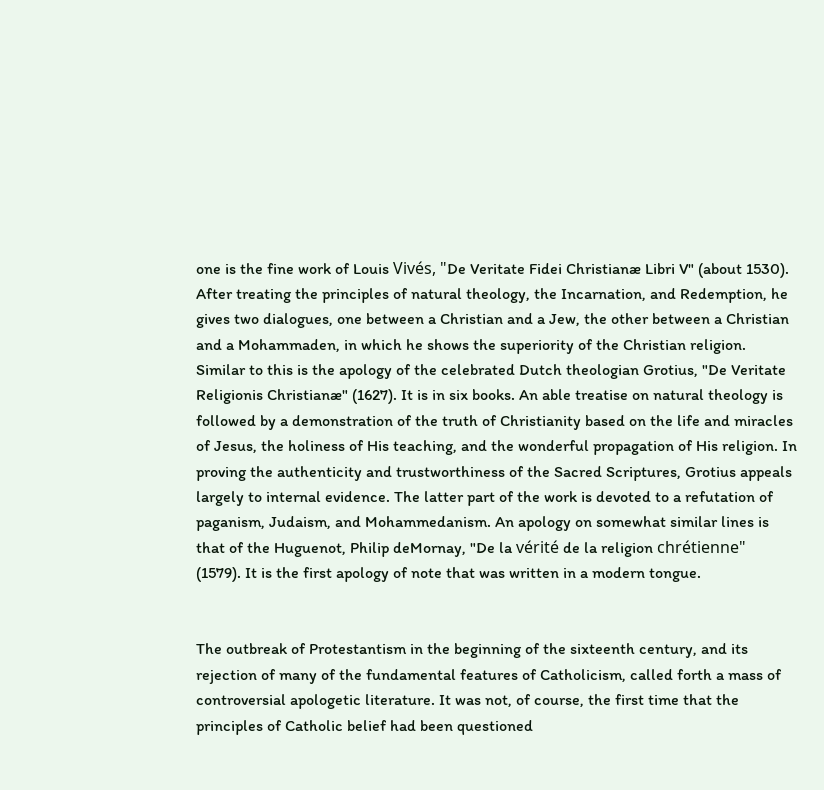one is the fine work of Louis Vivés, "De Veritate Fidei Christianæ Libri V" (about 1530). After treating the principles of natural theology, the Incarnation, and Redemption, he gives two dialogues, one between a Christian and a Jew, the other between a Christian and a Mohammaden, in which he shows the superiority of the Christian religion. Similar to this is the apology of the celebrated Dutch theologian Grotius, "De Veritate Religionis Christianæ" (1627). It is in six books. An able treatise on natural theology is followed by a demonstration of the truth of Christianity based on the life and miracles of Jesus, the holiness of His teaching, and the wonderful propagation of His religion. In proving the authenticity and trustworthiness of the Sacred Scriptures, Grotius appeals largely to internal evidence. The latter part of the work is devoted to a refutation of paganism, Judaism, and Mohammedanism. An apology on somewhat similar lines is that of the Huguenot, Philip deMornay, "De la vérité de la religion chrétienne" (1579). It is the first apology of note that was written in a modern tongue.


The outbreak of Protestantism in the beginning of the sixteenth century, and its rejection of many of the fundamental features of Catholicism, called forth a mass of controversial apologetic literature. It was not, of course, the first time that the principles of Catholic belief had been questioned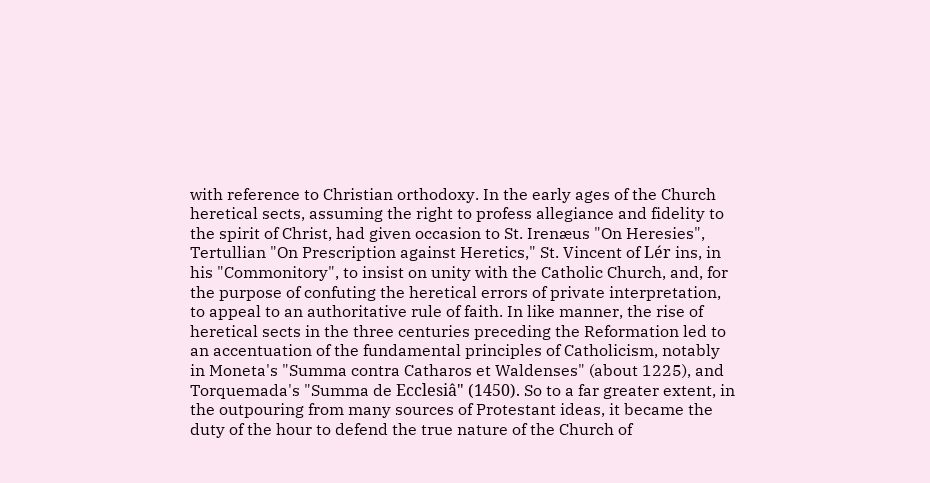with reference to Christian orthodoxy. In the early ages of the Church heretical sects, assuming the right to profess allegiance and fidelity to the spirit of Christ, had given occasion to St. Irenæus "On Heresies", Tertullian "On Prescription against Heretics," St. Vincent of Lér ins, in his "Commonitory", to insist on unity with the Catholic Church, and, for the purpose of confuting the heretical errors of private interpretation, to appeal to an authoritative rule of faith. In like manner, the rise of heretical sects in the three centuries preceding the Reformation led to an accentuation of the fundamental principles of Catholicism, notably in Moneta's "Summa contra Catharos et Waldenses" (about 1225), and Torquemada's "Summa de Ecclesiâ" (1450). So to a far greater extent, in the outpouring from many sources of Protestant ideas, it became the duty of the hour to defend the true nature of the Church of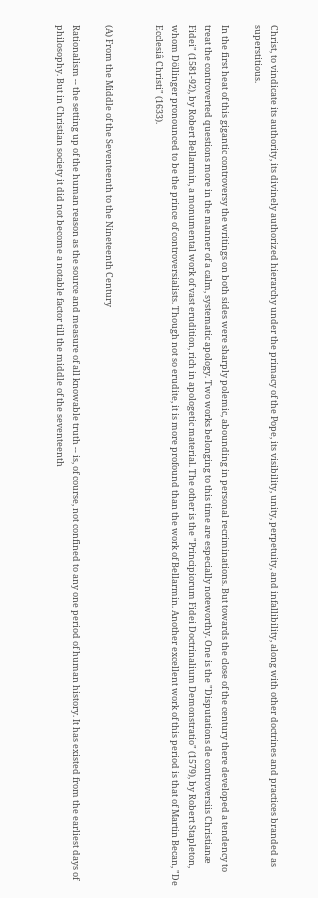Christ, to vindicate its authority, its divinely authorized hierarchy under the primacy of the Pope, its visibility, unity, perpetuity, and infallibility, along with other doctrines and practices branded as superstitious.

In the first heat of this gigantic controversy the writings on both sides were sharply polemic, abounding in personal recriminations. But towards the close of the century there developed a tendency to treat the controverted questions more in the manner of a calm, systematic apology. Two works belonging to this time are especially noteworthy. One is the "Disputations de controversiis Christianæ Fidei" (1581-92), by Robert Bellarmin, a monumental work of vast erudition, rich in apologetic material. The other is the "Principiorum Fidei Doctrinalium Demonstratio" (1579), by Robert Stapleton, whom Döllinger pronounced to be the prince of controversialists. Though not so erudite, it is more profound than the work of Bellarmin. Another excellent work of this period is that of Martin Becan, "De Ecclesiâ Christi" (1633).


(A) From the Middle of the Seventeenth to the Nineteenth Century

Rationalism -- the setting up of the human reason as the source and measure of all knowable truth -- is, of course, not confined to any one period of human history. It has existed from the earliest days of philosophy. But in Christian society it did not become a notable factor till the middle of the seventeenth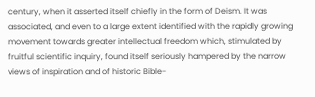century, when it asserted itself chiefly in the form of Deism. It was associated, and even to a large extent identified with the rapidly growing movement towards greater intellectual freedom which, stimulated by fruitful scientific inquiry, found itself seriously hampered by the narrow views of inspiration and of historic Bible-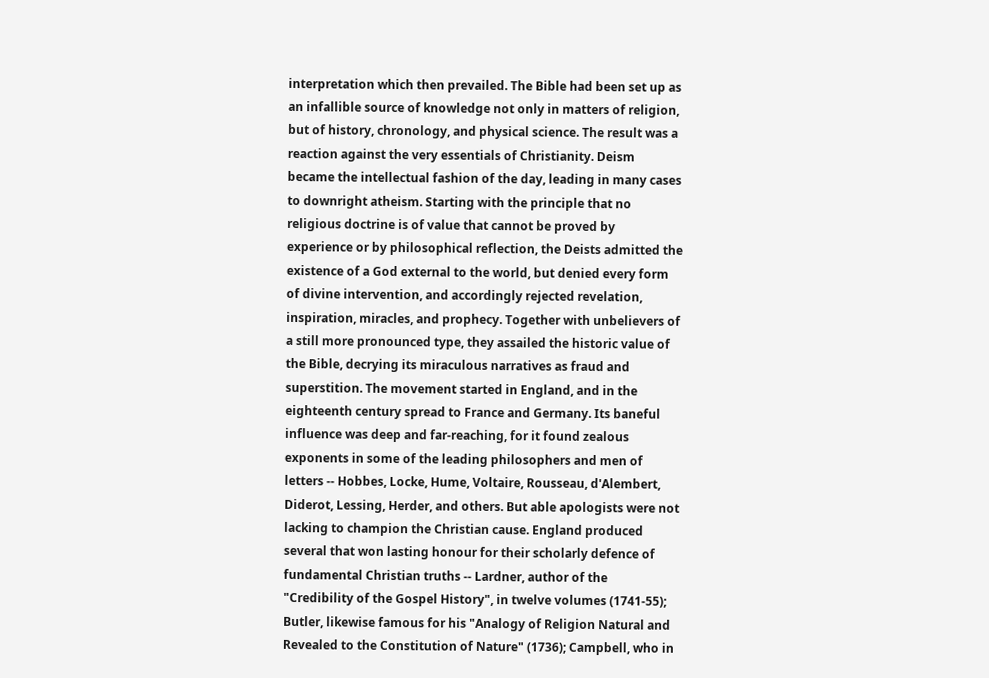interpretation which then prevailed. The Bible had been set up as an infallible source of knowledge not only in matters of religion, but of history, chronology, and physical science. The result was a reaction against the very essentials of Christianity. Deism became the intellectual fashion of the day, leading in many cases to downright atheism. Starting with the principle that no religious doctrine is of value that cannot be proved by experience or by philosophical reflection, the Deists admitted the existence of a God external to the world, but denied every form of divine intervention, and accordingly rejected revelation, inspiration, miracles, and prophecy. Together with unbelievers of a still more pronounced type, they assailed the historic value of the Bible, decrying its miraculous narratives as fraud and superstition. The movement started in England, and in the eighteenth century spread to France and Germany. Its baneful influence was deep and far-reaching, for it found zealous exponents in some of the leading philosophers and men of letters -- Hobbes, Locke, Hume, Voltaire, Rousseau, d'Alembert, Diderot, Lessing, Herder, and others. But able apologists were not lacking to champion the Christian cause. England produced several that won lasting honour for their scholarly defence of fundamental Christian truths -- Lardner, author of the "Credibility of the Gospel History", in twelve volumes (1741-55); Butler, likewise famous for his "Analogy of Religion Natural and Revealed to the Constitution of Nature" (1736); Campbell, who in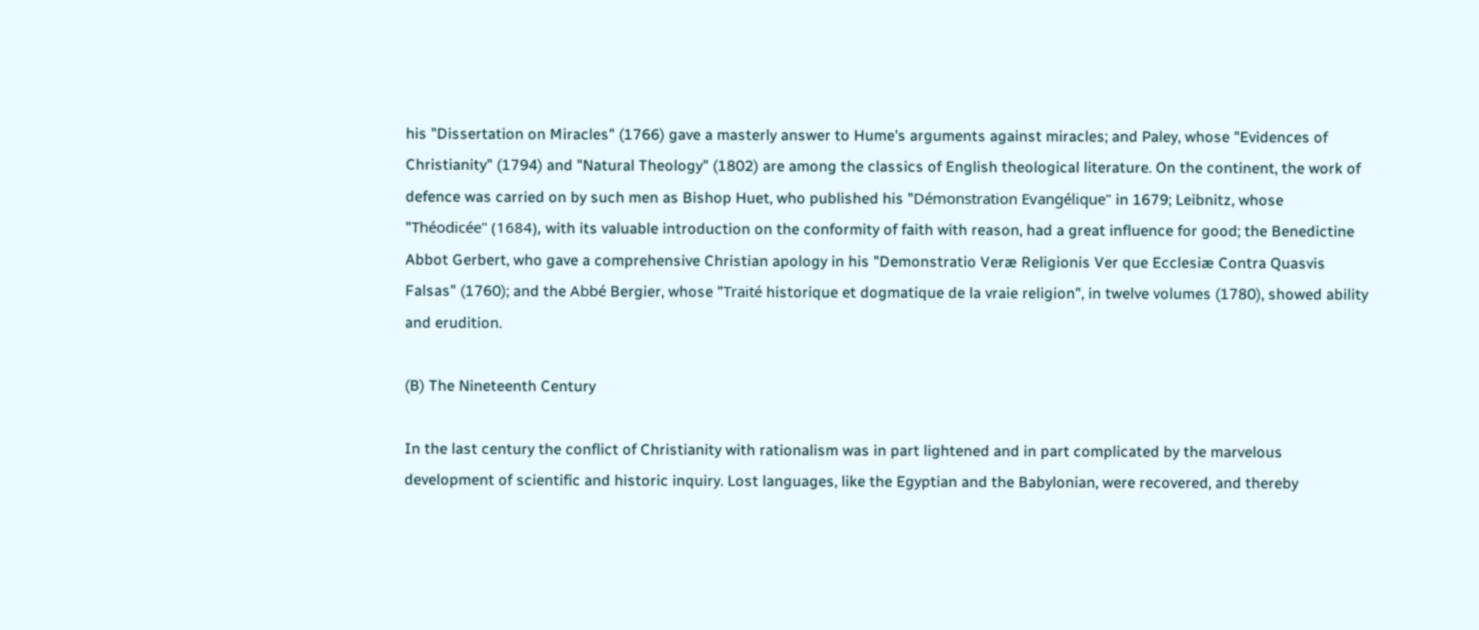his "Dissertation on Miracles" (1766) gave a masterly answer to Hume's arguments against miracles; and Paley, whose "Evidences of Christianity" (1794) and "Natural Theology" (1802) are among the classics of English theological literature. On the continent, the work of defence was carried on by such men as Bishop Huet, who published his "Démonstration Evangélique" in 1679; Leibnitz, whose "Théodicée" (1684), with its valuable introduction on the conformity of faith with reason, had a great influence for good; the Benedictine Abbot Gerbert, who gave a comprehensive Christian apology in his "Demonstratio Veræ Religionis Ver que Ecclesiæ Contra Quasvis Falsas" (1760); and the Abbé Bergier, whose "Traité historique et dogmatique de la vraie religion", in twelve volumes (1780), showed ability and erudition.

(B) The Nineteenth Century

In the last century the conflict of Christianity with rationalism was in part lightened and in part complicated by the marvelous development of scientific and historic inquiry. Lost languages, like the Egyptian and the Babylonian, were recovered, and thereby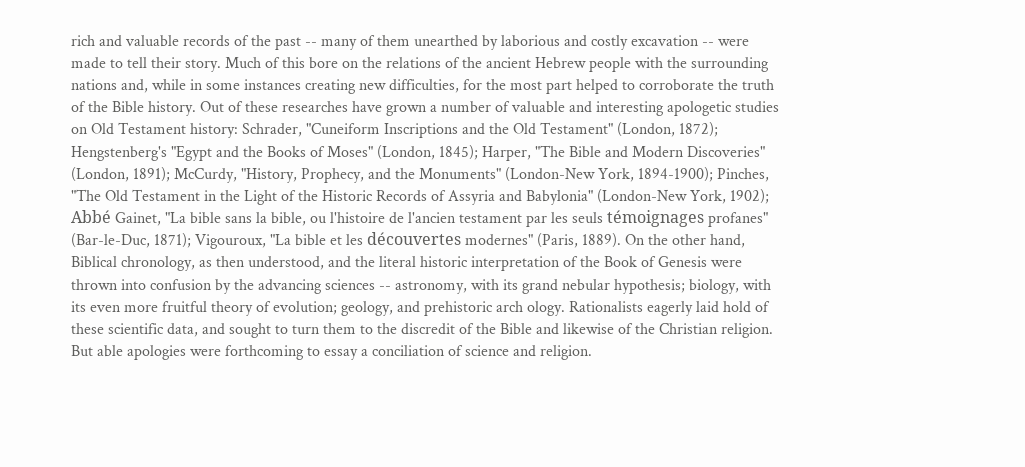rich and valuable records of the past -- many of them unearthed by laborious and costly excavation -- were made to tell their story. Much of this bore on the relations of the ancient Hebrew people with the surrounding nations and, while in some instances creating new difficulties, for the most part helped to corroborate the truth of the Bible history. Out of these researches have grown a number of valuable and interesting apologetic studies on Old Testament history: Schrader, "Cuneiform Inscriptions and the Old Testament" (London, 1872); Hengstenberg's "Egypt and the Books of Moses" (London, 1845); Harper, "The Bible and Modern Discoveries" (London, 1891); McCurdy, "History, Prophecy, and the Monuments" (London-New York, 1894-1900); Pinches, "The Old Testament in the Light of the Historic Records of Assyria and Babylonia" (London-New York, 1902); Abbé Gainet, "La bible sans la bible, ou l'histoire de l'ancien testament par les seuls témoignages profanes" (Bar-le-Duc, 1871); Vigouroux, "La bible et les découvertes modernes" (Paris, 1889). On the other hand, Biblical chronology, as then understood, and the literal historic interpretation of the Book of Genesis were thrown into confusion by the advancing sciences -- astronomy, with its grand nebular hypothesis; biology, with its even more fruitful theory of evolution; geology, and prehistoric arch ology. Rationalists eagerly laid hold of these scientific data, and sought to turn them to the discredit of the Bible and likewise of the Christian religion. But able apologies were forthcoming to essay a conciliation of science and religion.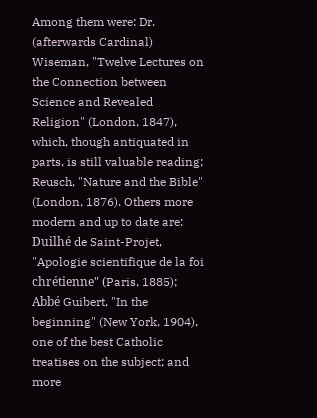Among them were: Dr. (afterwards Cardinal) Wiseman, "Twelve Lectures on the Connection between Science and Revealed Religion" (London, 1847), which, though antiquated in parts, is still valuable reading; Reusch, "Nature and the Bible" (London, 1876). Others more modern and up to date are: Duilhé de Saint-Projet, "Apologie scientifique de la foi chrétienne" (Paris, 1885); Abbé Guibert, "In the beginning" (New York, 1904), one of the best Catholic treatises on the subject; and more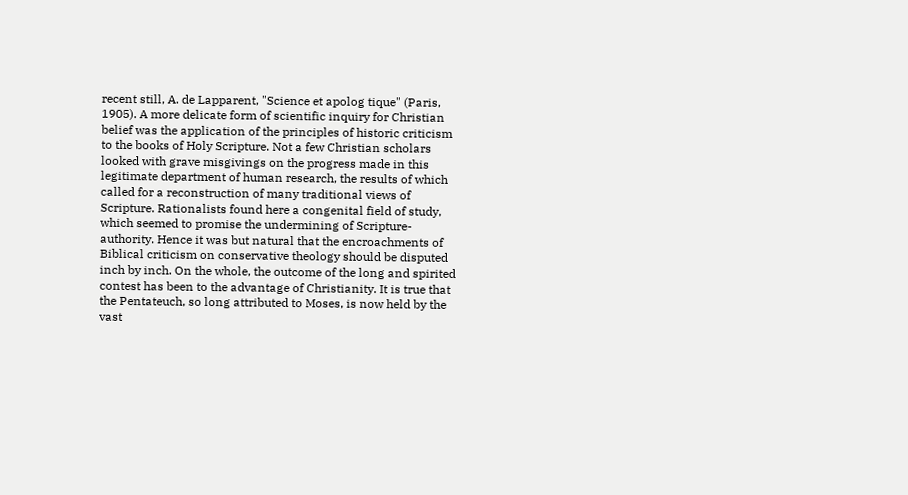recent still, A. de Lapparent, "Science et apolog tique" (Paris, 1905). A more delicate form of scientific inquiry for Christian belief was the application of the principles of historic criticism to the books of Holy Scripture. Not a few Christian scholars looked with grave misgivings on the progress made in this legitimate department of human research, the results of which called for a reconstruction of many traditional views of Scripture. Rationalists found here a congenital field of study, which seemed to promise the undermining of Scripture-authority. Hence it was but natural that the encroachments of Biblical criticism on conservative theology should be disputed inch by inch. On the whole, the outcome of the long and spirited contest has been to the advantage of Christianity. It is true that the Pentateuch, so long attributed to Moses, is now held by the vast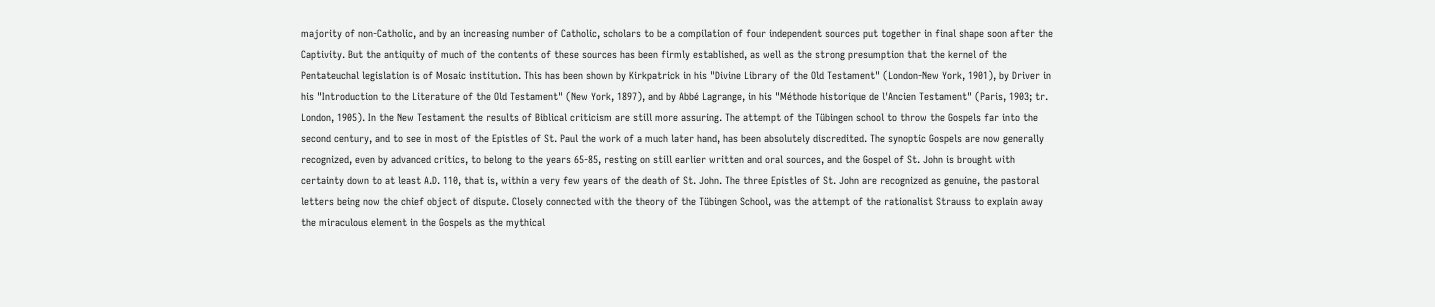majority of non-Catholic, and by an increasing number of Catholic, scholars to be a compilation of four independent sources put together in final shape soon after the Captivity. But the antiquity of much of the contents of these sources has been firmly established, as well as the strong presumption that the kernel of the Pentateuchal legislation is of Mosaic institution. This has been shown by Kirkpatrick in his "Divine Library of the Old Testament" (London-New York, 1901), by Driver in his "Introduction to the Literature of the Old Testament" (New York, 1897), and by Abbé Lagrange, in his "Méthode historique de l'Ancien Testament" (Paris, 1903; tr. London, 1905). In the New Testament the results of Biblical criticism are still more assuring. The attempt of the Tübingen school to throw the Gospels far into the second century, and to see in most of the Epistles of St. Paul the work of a much later hand, has been absolutely discredited. The synoptic Gospels are now generally recognized, even by advanced critics, to belong to the years 65-85, resting on still earlier written and oral sources, and the Gospel of St. John is brought with certainty down to at least A.D. 110, that is, within a very few years of the death of St. John. The three Epistles of St. John are recognized as genuine, the pastoral letters being now the chief object of dispute. Closely connected with the theory of the Tübingen School, was the attempt of the rationalist Strauss to explain away the miraculous element in the Gospels as the mythical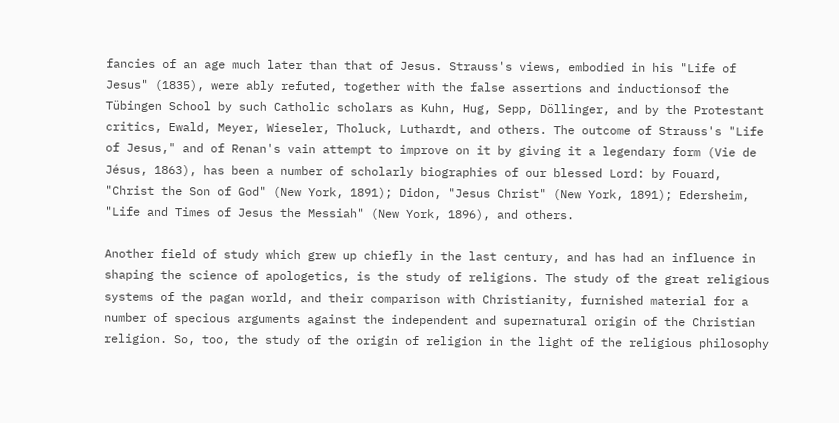fancies of an age much later than that of Jesus. Strauss's views, embodied in his "Life of Jesus" (1835), were ably refuted, together with the false assertions and inductionsof the Tübingen School by such Catholic scholars as Kuhn, Hug, Sepp, Döllinger, and by the Protestant critics, Ewald, Meyer, Wieseler, Tholuck, Luthardt, and others. The outcome of Strauss's "Life of Jesus," and of Renan's vain attempt to improve on it by giving it a legendary form (Vie de Jésus, 1863), has been a number of scholarly biographies of our blessed Lord: by Fouard, "Christ the Son of God" (New York, 1891); Didon, "Jesus Christ" (New York, 1891); Edersheim, "Life and Times of Jesus the Messiah" (New York, 1896), and others.

Another field of study which grew up chiefly in the last century, and has had an influence in shaping the science of apologetics, is the study of religions. The study of the great religious systems of the pagan world, and their comparison with Christianity, furnished material for a number of specious arguments against the independent and supernatural origin of the Christian religion. So, too, the study of the origin of religion in the light of the religious philosophy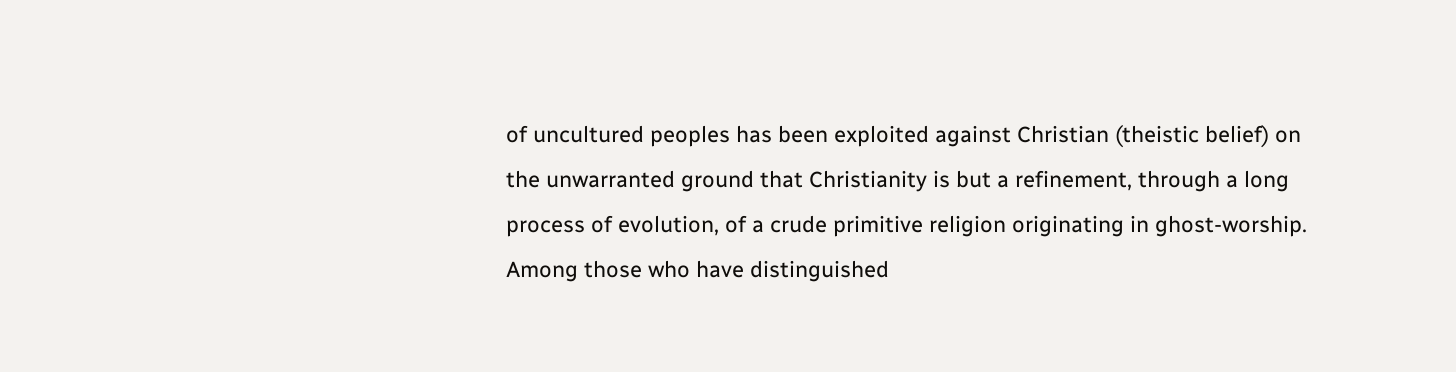of uncultured peoples has been exploited against Christian (theistic belief) on the unwarranted ground that Christianity is but a refinement, through a long process of evolution, of a crude primitive religion originating in ghost-worship. Among those who have distinguished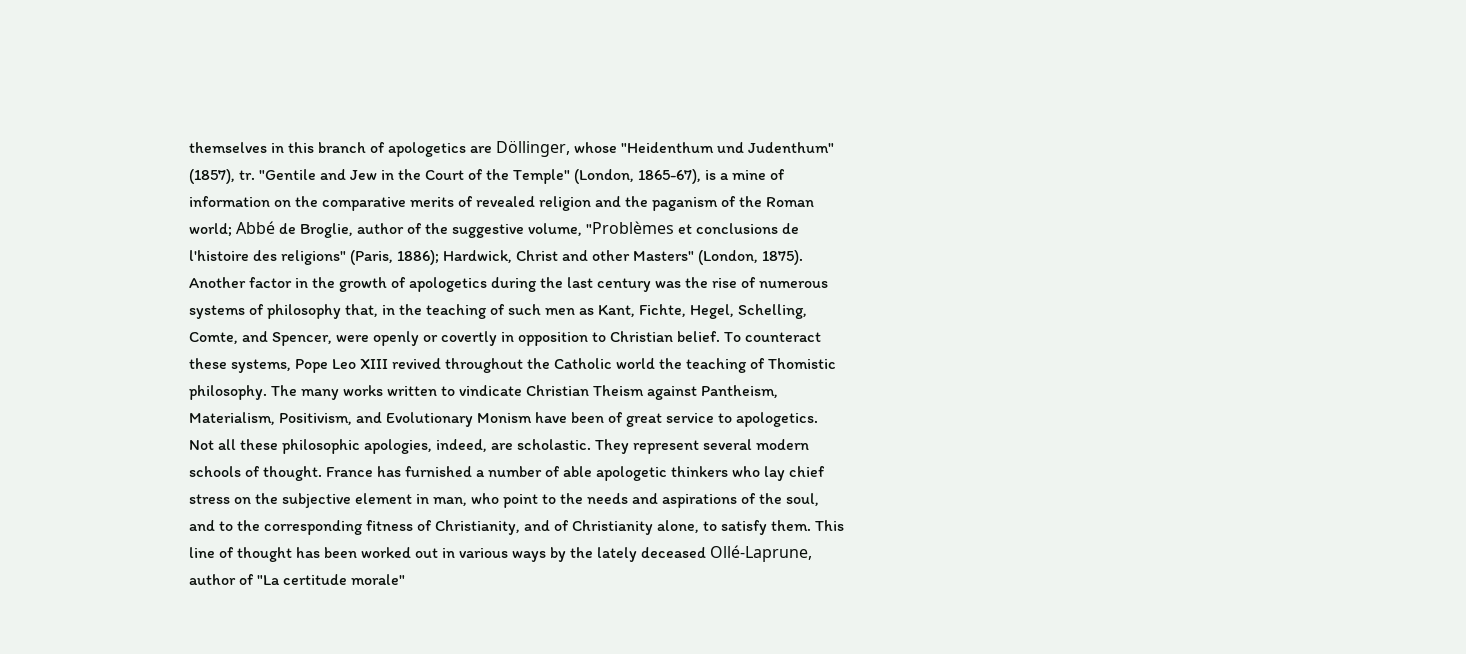themselves in this branch of apologetics are Döllinger, whose "Heidenthum und Judenthum" (1857), tr. "Gentile and Jew in the Court of the Temple" (London, 1865-67), is a mine of information on the comparative merits of revealed religion and the paganism of the Roman world; Abbé de Broglie, author of the suggestive volume, "Problèmes et conclusions de l'histoire des religions" (Paris, 1886); Hardwick, Christ and other Masters" (London, 1875). Another factor in the growth of apologetics during the last century was the rise of numerous systems of philosophy that, in the teaching of such men as Kant, Fichte, Hegel, Schelling, Comte, and Spencer, were openly or covertly in opposition to Christian belief. To counteract these systems, Pope Leo XIII revived throughout the Catholic world the teaching of Thomistic philosophy. The many works written to vindicate Christian Theism against Pantheism, Materialism, Positivism, and Evolutionary Monism have been of great service to apologetics. Not all these philosophic apologies, indeed, are scholastic. They represent several modern schools of thought. France has furnished a number of able apologetic thinkers who lay chief stress on the subjective element in man, who point to the needs and aspirations of the soul, and to the corresponding fitness of Christianity, and of Christianity alone, to satisfy them. This line of thought has been worked out in various ways by the lately deceased Ollé-Laprune, author of "La certitude morale"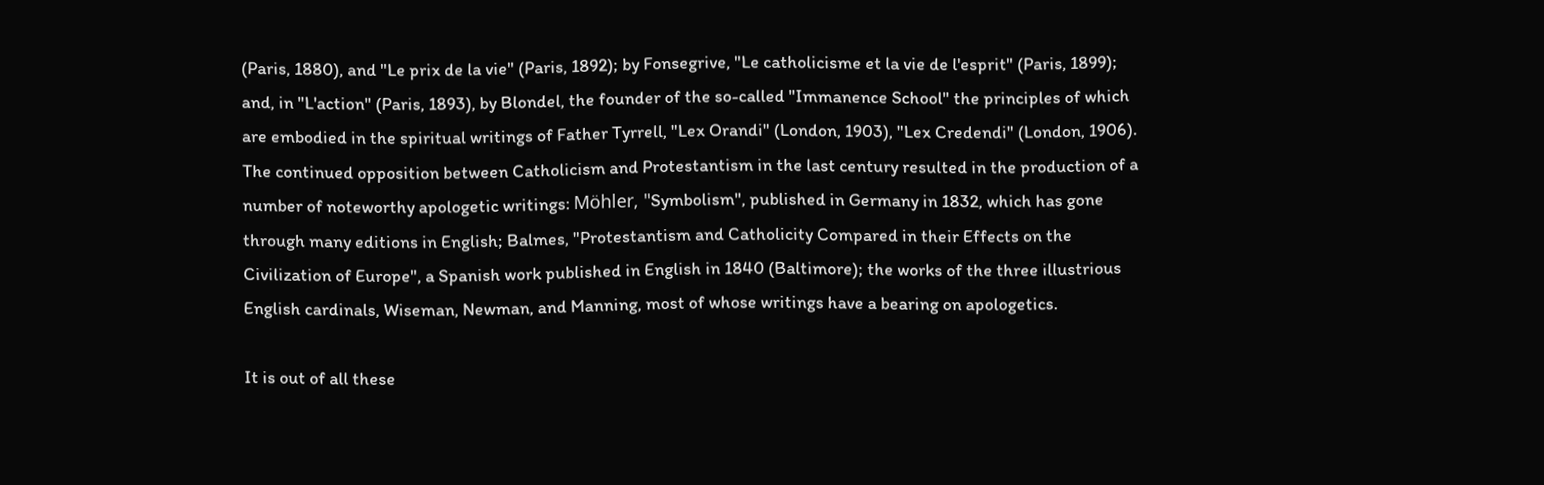(Paris, 1880), and "Le prix de la vie" (Paris, 1892); by Fonsegrive, "Le catholicisme et la vie de l'esprit" (Paris, 1899); and, in "L'action" (Paris, 1893), by Blondel, the founder of the so-called "Immanence School" the principles of which are embodied in the spiritual writings of Father Tyrrell, "Lex Orandi" (London, 1903), "Lex Credendi" (London, 1906). The continued opposition between Catholicism and Protestantism in the last century resulted in the production of a number of noteworthy apologetic writings: Möhler, "Symbolism", published in Germany in 1832, which has gone through many editions in English; Balmes, "Protestantism and Catholicity Compared in their Effects on the Civilization of Europe", a Spanish work published in English in 1840 (Baltimore); the works of the three illustrious English cardinals, Wiseman, Newman, and Manning, most of whose writings have a bearing on apologetics.

It is out of all these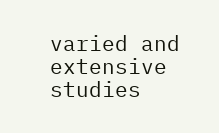varied and extensive studies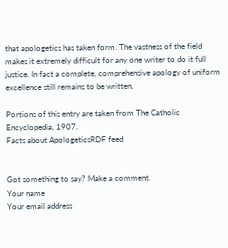that apologetics has taken form. The vastness of the field makes it extremely difficult for any one writer to do it full justice. In fact a complete, comprehensive apology of uniform excellence still remains to be written.

Portions of this entry are taken from The Catholic Encyclopedia, 1907.
Facts about ApologeticsRDF feed


Got something to say? Make a comment.
Your name
Your email address